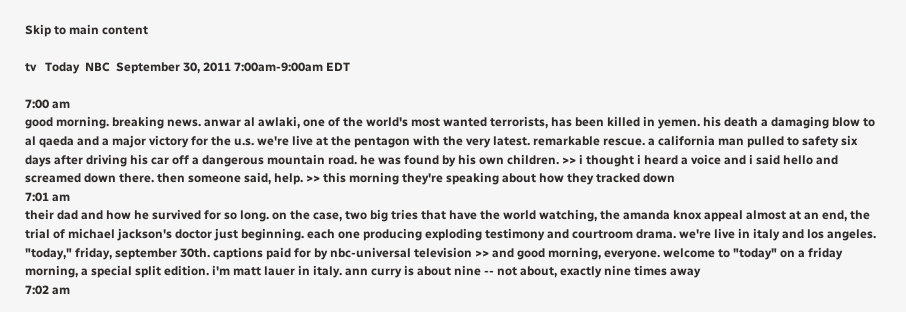Skip to main content

tv   Today  NBC  September 30, 2011 7:00am-9:00am EDT

7:00 am
good morning. breaking news. anwar al awlaki, one of the world's most wanted terrorists, has been killed in yemen. his death a damaging blow to al qaeda and a major victory for the u.s. we're live at the pentagon with the very latest. remarkable rescue. a california man pulled to safety six days after driving his car off a dangerous mountain road. he was found by his own children. >> i thought i heard a voice and i said hello and screamed down there. then someone said, help. >> this morning they're speaking about how they tracked down
7:01 am
their dad and how he survived for so long. on the case, two big tries that have the world watching, the amanda knox appeal almost at an end, the trial of michael jackson's doctor just beginning. each one producing exploding testimony and courtroom drama. we're live in italy and los angeles. "today," friday, september 30th. captions paid for by nbc-universal television >> and good morning, everyone. welcome to "today" on a friday morning, a special split edition. i'm matt lauer in italy. ann curry is about nine -- not about, exactly nine times away
7:02 am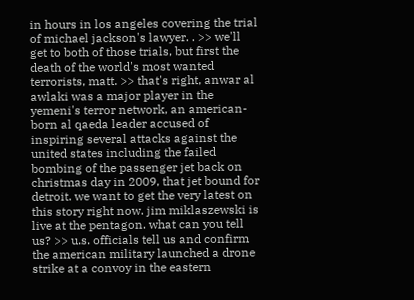in hours in los angeles covering the trial of michael jackson's lawyer. . >> we'll get to both of those trials, but first the death of the world's most wanted terrorists, matt. >> that's right, anwar al awlaki was a major player in the yemeni's terror network, an american-born al qaeda leader accused of inspiring several attacks against the united states including the failed bombing of the passenger jet back on christmas day in 2009, that jet bound for detroit. we want to get the very latest on this story right now. jim miklaszewski is live at the pentagon. what can you tell us? >> u.s. officials tell us and confirm the american military launched a drone strike at a convoy in the eastern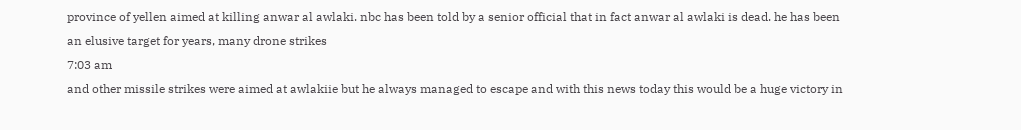province of yellen aimed at killing anwar al awlaki. nbc has been told by a senior official that in fact anwar al awlaki is dead. he has been an elusive target for years, many drone strikes
7:03 am
and other missile strikes were aimed at awlakiie but he always managed to escape and with this news today this would be a huge victory in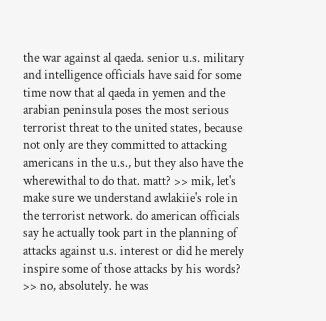the war against al qaeda. senior u.s. military and intelligence officials have said for some time now that al qaeda in yemen and the arabian peninsula poses the most serious terrorist threat to the united states, because not only are they committed to attacking americans in the u.s., but they also have the wherewithal to do that. matt? >> mik, let's make sure we understand awlakiie's role in the terrorist network. do american officials say he actually took part in the planning of attacks against u.s. interest or did he merely inspire some of those attacks by his words? >> no, absolutely. he was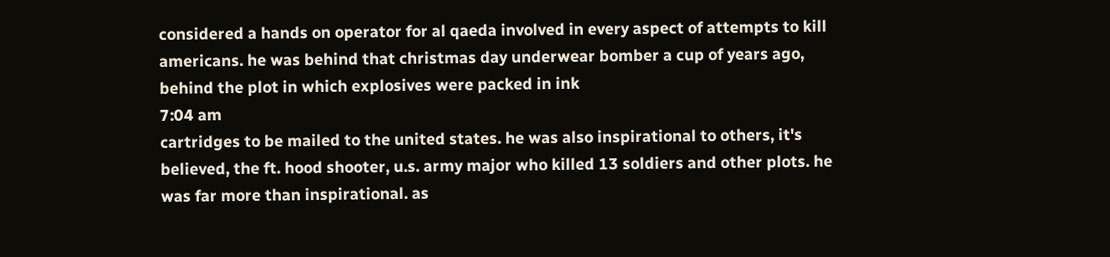considered a hands on operator for al qaeda involved in every aspect of attempts to kill americans. he was behind that christmas day underwear bomber a cup of years ago, behind the plot in which explosives were packed in ink
7:04 am
cartridges to be mailed to the united states. he was also inspirational to others, it's believed, the ft. hood shooter, u.s. army major who killed 13 soldiers and other plots. he was far more than inspirational. as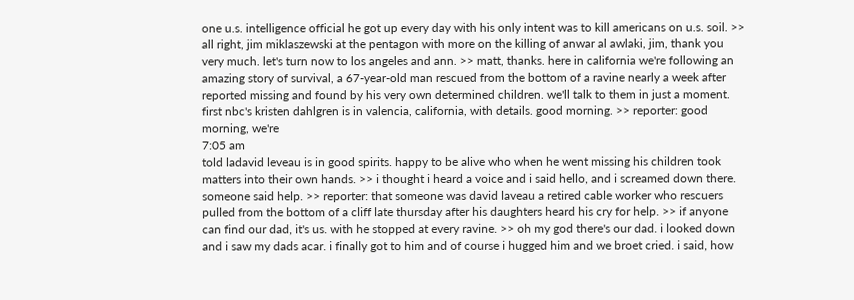one u.s. intelligence official he got up every day with his only intent was to kill americans on u.s. soil. >> all right, jim miklaszewski at the pentagon with more on the killing of anwar al awlaki, jim, thank you very much. let's turn now to los angeles and ann. >> matt, thanks. here in california we're following an amazing story of survival, a 67-year-old man rescued from the bottom of a ravine nearly a week after reported missing and found by his very own determined children. we'll talk to them in just a moment. first nbc's kristen dahlgren is in valencia, california, with details. good morning. >> reporter: good morning, we're
7:05 am
told ladavid leveau is in good spirits. happy to be alive who when he went missing his children took matters into their own hands. >> i thought i heard a voice and i said hello, and i screamed down there. someone said help. >> reporter: that someone was david laveau a retired cable worker who rescuers pulled from the bottom of a cliff late thursday after his daughters heard his cry for help. >> if anyone can find our dad, it's us. with he stopped at every ravine. >> oh my god there's our dad. i looked down and i saw my dads acar. i finally got to him and of course i hugged him and we broet cried. i said, how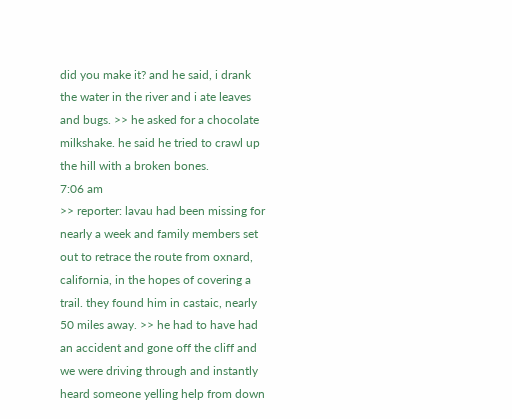did you make it? and he said, i drank the water in the river and i ate leaves and bugs. >> he asked for a chocolate milkshake. he said he tried to crawl up the hill with a broken bones.
7:06 am
>> reporter: lavau had been missing for nearly a week and family members set out to retrace the route from oxnard, california, in the hopes of covering a trail. they found him in castaic, nearly 50 miles away. >> he had to have had an accident and gone off the cliff and we were driving through and instantly heard someone yelling help from down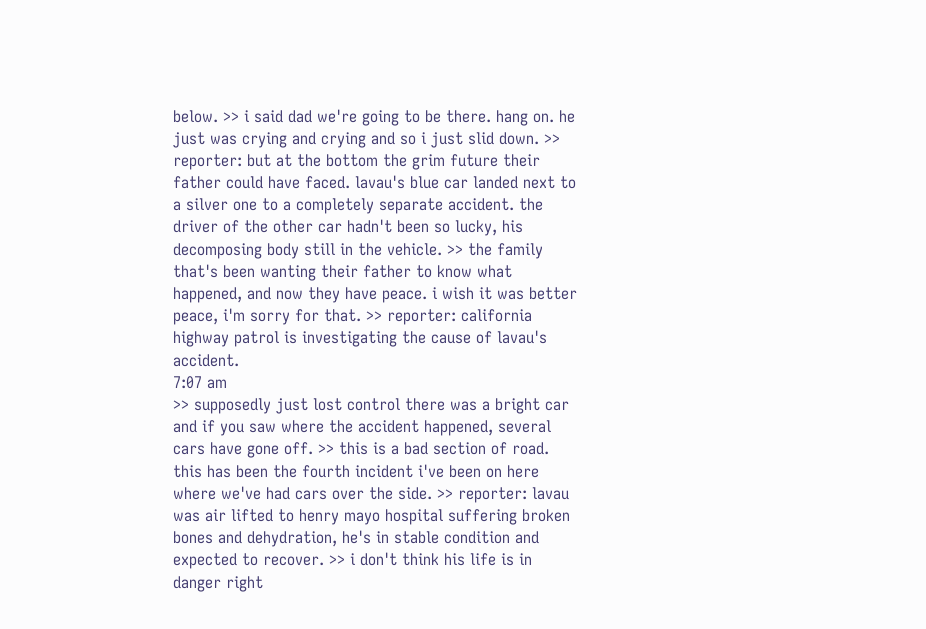below. >> i said dad we're going to be there. hang on. he just was crying and crying and so i just slid down. >> reporter: but at the bottom the grim future their father could have faced. lavau's blue car landed next to a silver one to a completely separate accident. the driver of the other car hadn't been so lucky, his decomposing body still in the vehicle. >> the family that's been wanting their father to know what happened, and now they have peace. i wish it was better peace, i'm sorry for that. >> reporter: california highway patrol is investigating the cause of lavau's accident.
7:07 am
>> supposedly just lost control there was a bright car and if you saw where the accident happened, several cars have gone off. >> this is a bad section of road. this has been the fourth incident i've been on here where we've had cars over the side. >> reporter: lavau was air lifted to henry mayo hospital suffering broken bones and dehydration, he's in stable condition and expected to recover. >> i don't think his life is in danger right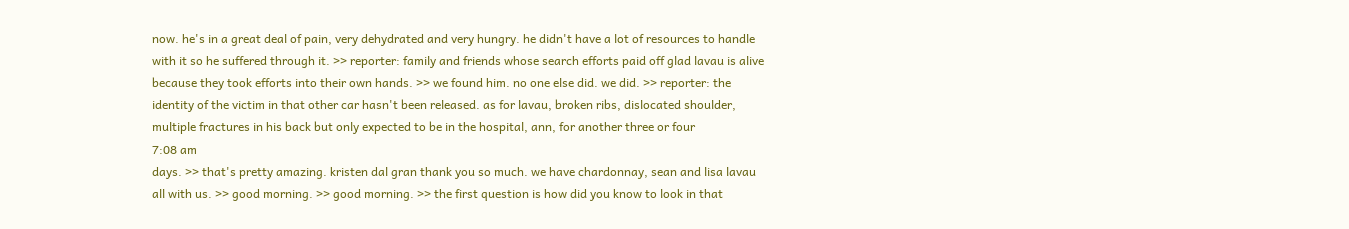now. he's in a great deal of pain, very dehydrated and very hungry. he didn't have a lot of resources to handle with it so he suffered through it. >> reporter: family and friends whose search efforts paid off glad lavau is alive because they took efforts into their own hands. >> we found him. no one else did. we did. >> reporter: the identity of the victim in that other car hasn't been released. as for lavau, broken ribs, dislocated shoulder, multiple fractures in his back but only expected to be in the hospital, ann, for another three or four
7:08 am
days. >> that's pretty amazing. kristen dal gran thank you so much. we have chardonnay, sean and lisa lavau all with us. >> good morning. >> good morning. >> the first question is how did you know to look in that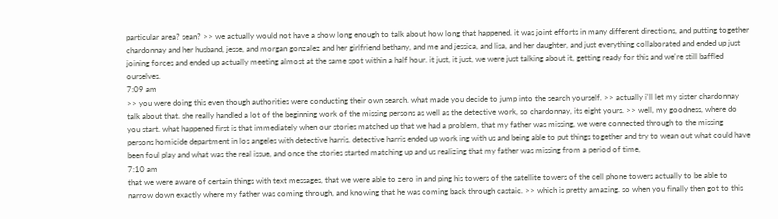particular area? sean? >> we actually would not have a show long enough to talk about how long that happened. it was joint efforts in many different directions, and putting together chardonnay and her husband, jesse, and morgan gonzalez and her girlfriend bethany, and me and jessica, and lisa, and her daughter, and just everything collaborated and ended up just joining forces and ended up actually meeting almost at the same spot within a half hour. it just, it just, we were just talking about it, getting ready for this and we're still baffled ourselves.
7:09 am
>> you were doing this even though authorities were conducting their own search. what made you decide to jump into the search yourself. >> actually i'll let my sister chardonnay talk about that. she really handled a lot of the beginning work of the missing persons as well as the detective work, so chardonnay, its eight yours. >> well, my goodness, where do you start. what happened first is that immediately when our stories matched up that we had a problem, that my father was missing, we were connected through to the missing persons homicide department in los angeles with detective harris. detective harris ended up work ing with us and being able to put things together and try to wean out what could have been foul play and what was the real issue, and once the stories started matching up and us realizing that my father was missing from a period of time,
7:10 am
that we were aware of certain things with text messages, that we were able to zero in and ping his towers of the satellite towers of the cell phone towers actually to be able to narrow down exactly where my father was coming through, and knowing that he was coming back through castaic. >> which is pretty amazing. so when you finally then got to this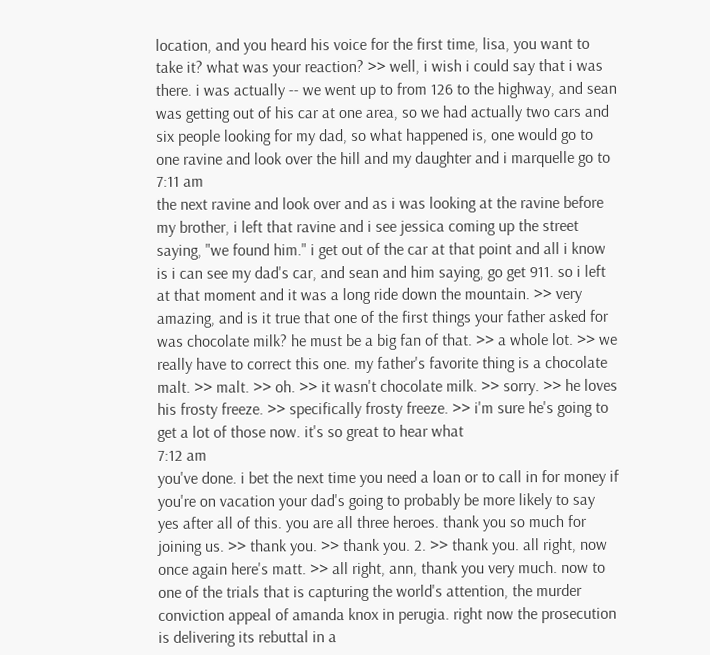location, and you heard his voice for the first time, lisa, you want to take it? what was your reaction? >> well, i wish i could say that i was there. i was actually -- we went up to from 126 to the highway, and sean was getting out of his car at one area, so we had actually two cars and six people looking for my dad, so what happened is, one would go to one ravine and look over the hill and my daughter and i marquelle go to
7:11 am
the next ravine and look over and as i was looking at the ravine before my brother, i left that ravine and i see jessica coming up the street saying, "we found him." i get out of the car at that point and all i know is i can see my dad's car, and sean and him saying, go get 911. so i left at that moment and it was a long ride down the mountain. >> very amazing, and is it true that one of the first things your father asked for was chocolate milk? he must be a big fan of that. >> a whole lot. >> we really have to correct this one. my father's favorite thing is a chocolate malt. >> malt. >> oh. >> it wasn't chocolate milk. >> sorry. >> he loves his frosty freeze. >> specifically frosty freeze. >> i'm sure he's going to get a lot of those now. it's so great to hear what
7:12 am
you've done. i bet the next time you need a loan or to call in for money if you're on vacation your dad's going to probably be more likely to say yes after all of this. you are all three heroes. thank you so much for joining us. >> thank you. >> thank you. 2. >> thank you. all right, now once again here's matt. >> all right, ann, thank you very much. now to one of the trials that is capturing the world's attention, the murder conviction appeal of amanda knox in perugia. right now the prosecution is delivering its rebuttal in a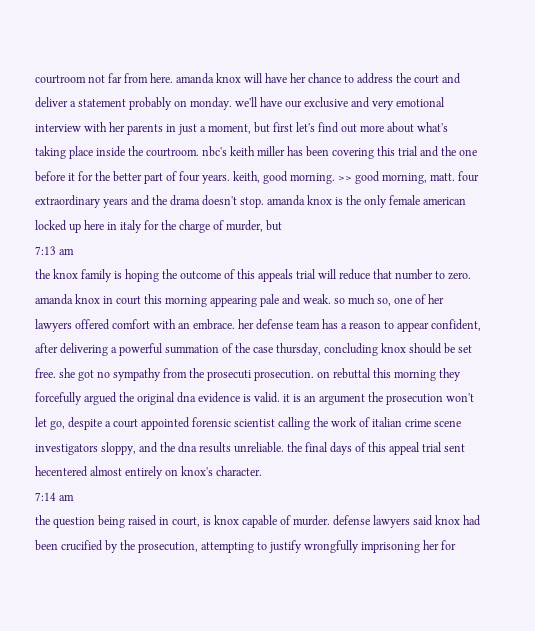courtroom not far from here. amanda knox will have her chance to address the court and deliver a statement probably on monday. we'll have our exclusive and very emotional interview with her parents in just a moment, but first let's find out more about what's taking place inside the courtroom. nbc's keith miller has been covering this trial and the one before it for the better part of four years. keith, good morning. >> good morning, matt. four extraordinary years and the drama doesn't stop. amanda knox is the only female american locked up here in italy for the charge of murder, but
7:13 am
the knox family is hoping the outcome of this appeals trial will reduce that number to zero. amanda knox in court this morning appearing pale and weak. so much so, one of her lawyers offered comfort with an embrace. her defense team has a reason to appear confident, after delivering a powerful summation of the case thursday, concluding knox should be set free. she got no sympathy from the prosecuti prosecution. on rebuttal this morning they forcefully argued the original dna evidence is valid. it is an argument the prosecution won't let go, despite a court appointed forensic scientist calling the work of italian crime scene investigators sloppy, and the dna results unreliable. the final days of this appeal trial sent hecentered almost entirely on knox's character.
7:14 am
the question being raised in court, is knox capable of murder. defense lawyers said knox had been crucified by the prosecution, attempting to justify wrongfully imprisoning her for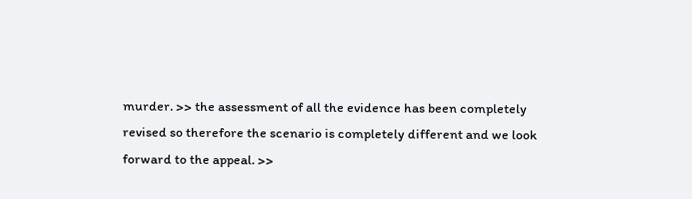murder. >> the assessment of all the evidence has been completely revised so therefore the scenario is completely different and we look forward to the appeal. >>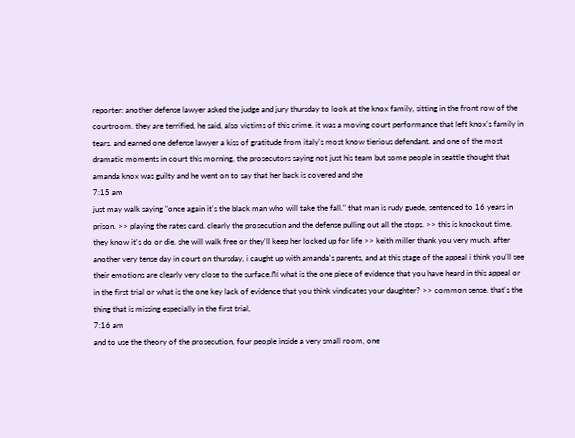reporter: another defense lawyer asked the judge and jury thursday to look at the knox family, sitting in the front row of the courtroom. they are terrified, he said, also victims of this crime. it was a moving court performance that left knox's family in tears. and earned one defense lawyer a kiss of gratitude from italy's most know tierious defendant. and one of the most dramatic moments in court this morning, the prosecutors saying not just his team but some people in seattle thought that amanda knox was guilty and he went on to say that her back is covered and she
7:15 am
just may walk saying "once again it's the black man who will take the fall." that man is rudy guede, sentenced to 16 years in prison. >> playing the rates card. clearly the prosecution and the defense pulling out all the stops. >> this is knockout time. they know it's do or die. she will walk free or they'll keep her locked up for life >> keith miller thank you very much. after another very tense day in court on thursday, i caught up with amanda's parents, and at this stage of the appeal i think you'll see their emotions are clearly very close to the surface.ñi what is the one piece of evidence that you have heard in this appeal or in the first trial or what is the one key lack of evidence that you think vindicates your daughter? >> common sense. that's the thing that is missing especially in the first trial,
7:16 am
and to use the theory of the prosecution, four people inside a very small room, one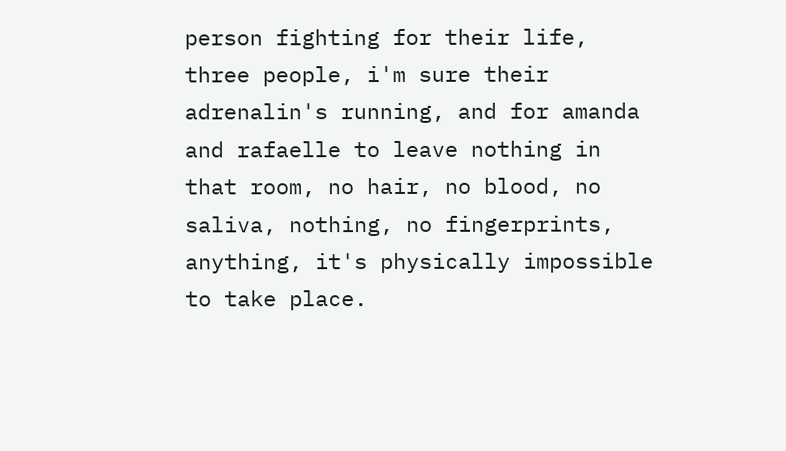person fighting for their life, three people, i'm sure their adrenalin's running, and for amanda and rafaelle to leave nothing in that room, no hair, no blood, no saliva, nothing, no fingerprints, anything, it's physically impossible to take place.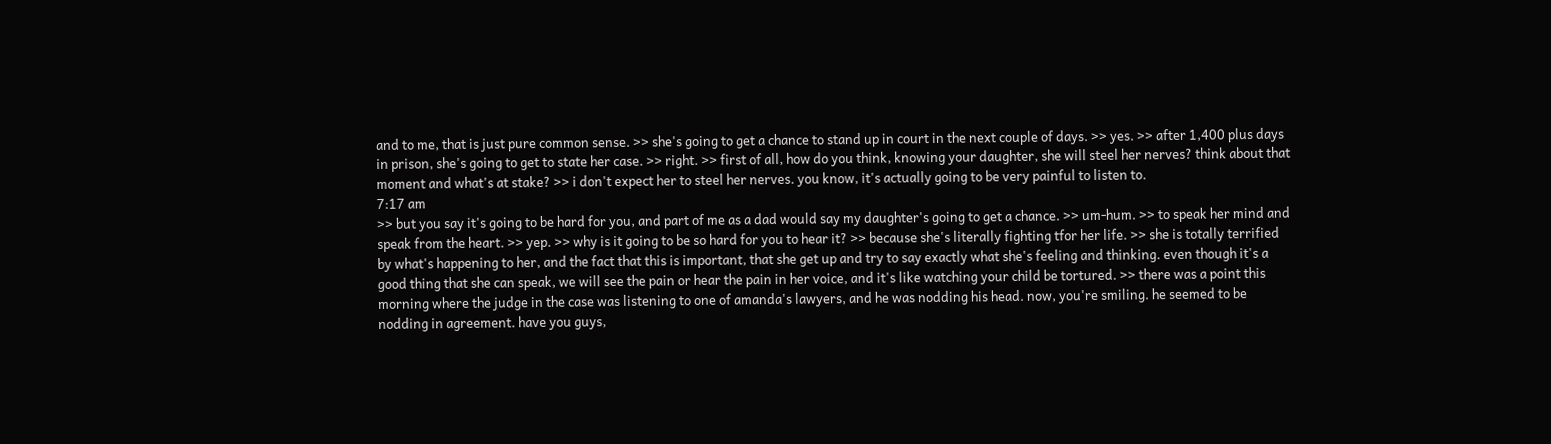and to me, that is just pure common sense. >> she's going to get a chance to stand up in court in the next couple of days. >> yes. >> after 1,400 plus days in prison, she's going to get to state her case. >> right. >> first of all, how do you think, knowing your daughter, she will steel her nerves? think about that moment and what's at stake? >> i don't expect her to steel her nerves. you know, it's actually going to be very painful to listen to.
7:17 am
>> but you say it's going to be hard for you, and part of me as a dad would say my daughter's going to get a chance. >> um-hum. >> to speak her mind and speak from the heart. >> yep. >> why is it going to be so hard for you to hear it? >> because she's literally fighting tfor her life. >> she is totally terrified by what's happening to her, and the fact that this is important, that she get up and try to say exactly what she's feeling and thinking. even though it's a good thing that she can speak, we will see the pain or hear the pain in her voice, and it's like watching your child be tortured. >> there was a point this morning where the judge in the case was listening to one of amanda's lawyers, and he was nodding his head. now, you're smiling. he seemed to be nodding in agreement. have you guys,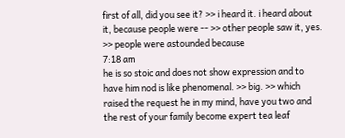first of all, did you see it? >> i heard it. i heard about it, because people were -- >> other people saw it, yes. >> people were astounded because
7:18 am
he is so stoic and does not show expression and to have him nod is like phenomenal. >> big. >> which raised the request he in my mind, have you two and the rest of your family become expert tea leaf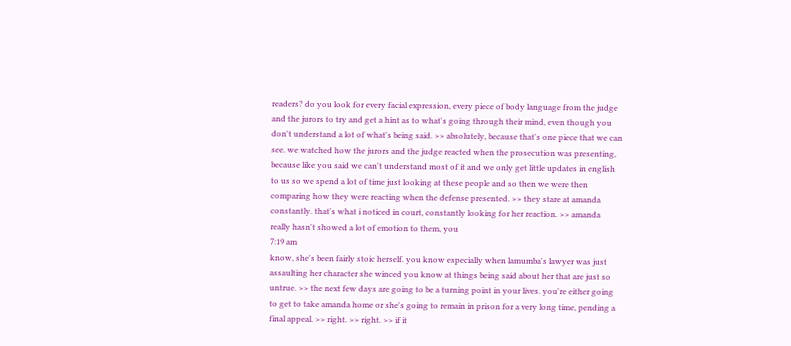readers? do you look for every facial expression, every piece of body language from the judge and the jurors to try and get a hint as to what's going through their mind, even though you don't understand a lot of what's being said. >> absolutely, because that's one piece that we can see. we watched how the jurors and the judge reacted when the prosecution was presenting, because like you said we can't understand most of it and we only get little updates in english to us so we spend a lot of time just looking at these people and so then we were then comparing how they were reacting when the defense presented. >> they stare at amanda constantly. that's what i noticed in court, constantly looking for her reaction. >> amanda really hasn't showed a lot of emotion to them, you
7:19 am
know, she's been fairly stoic herself. you know especially when lamumba's lawyer was just assaulting her character she winced you know at things being said about her that are just so untrue. >> the next few days are going to be a turning point in your lives. you're either going to get to take amanda home or she's going to remain in prison for a very long time, pending a final appeal. >> right. >> right. >> if it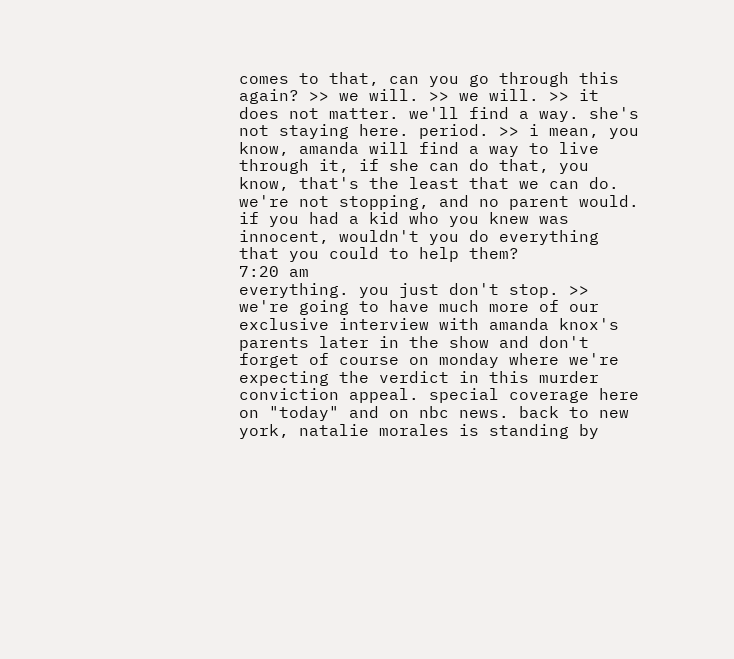comes to that, can you go through this again? >> we will. >> we will. >> it does not matter. we'll find a way. she's not staying here. period. >> i mean, you know, amanda will find a way to live through it, if she can do that, you know, that's the least that we can do. we're not stopping, and no parent would. if you had a kid who you knew was innocent, wouldn't you do everything that you could to help them?
7:20 am
everything. you just don't stop. >> we're going to have much more of our exclusive interview with amanda knox's parents later in the show and don't forget of course on monday where we're expecting the verdict in this murder conviction appeal. special coverage here on "today" and on nbc news. back to new york, natalie morales is standing by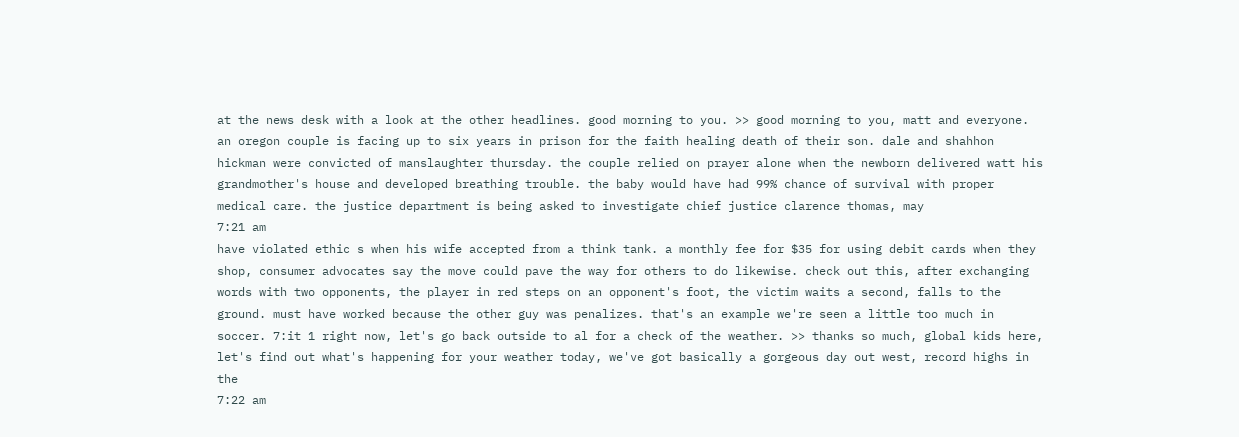at the news desk with a look at the other headlines. good morning to you. >> good morning to you, matt and everyone. an oregon couple is facing up to six years in prison for the faith healing death of their son. dale and shahhon hickman were convicted of manslaughter thursday. the couple relied on prayer alone when the newborn delivered watt his grandmother's house and developed breathing trouble. the baby would have had 99% chance of survival with proper medical care. the justice department is being asked to investigate chief justice clarence thomas, may
7:21 am
have violated ethic s when his wife accepted from a think tank. a monthly fee for $35 for using debit cards when they shop, consumer advocates say the move could pave the way for others to do likewise. check out this, after exchanging words with two opponents, the player in red steps on an opponent's foot, the victim waits a second, falls to the ground. must have worked because the other guy was penalizes. that's an example we're seen a little too much in soccer. 7:it 1 right now, let's go back outside to al for a check of the weather. >> thanks so much, global kids here, let's find out what's happening for your weather today, we've got basically a gorgeous day out west, record highs in the
7:22 am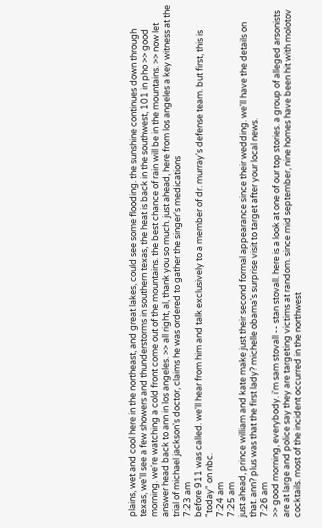plains, wet and cool here in the northeast, and great lakes, could see some flooding. the sunshine continues down through texas, we'll see a few showers and thunderstorms in southern texas, the heat is back in the southwest, 101 in pho >> good morning. we're watching a cold front come out of the mountains. the best chance of rain will be in the mountains. >> now let answer head back to ann in los angeles. >> all right, al, thank you so much. just ahead, here from los angeles a key witness at the trial of michael jackson's doctor, claims he was ordered to gather the singer's medications
7:23 am
before 911 was called. we'll hear from him and talk exclusively to a member of dr. murray's defense team. but first, this is "today" on nbc.
7:24 am
7:25 am
just ahead, prince william and kate make just their second formal appearance since their wedding. we'll have the details on that. ann? plus was that the first lady? michelle obama's surprise visit to target after your local news.
7:26 am
>> good morning, everybody. i'm sam stovall -- stan stovall. here is a look at one of our top stories. a group of alleged arsonists are at large and police say they are targeting victims at random. since mid september, nine homes have been hit with molotov cocktails. most of the incident occurred in the northwest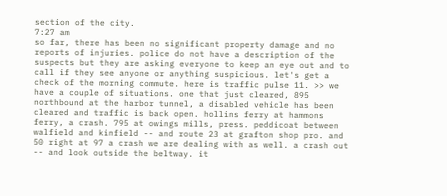section of the city.
7:27 am
so far, there has been no significant property damage and no reports of injuries. police do not have a description of the suspects but they are asking everyone to keep an eye out and to call if they see anyone or anything suspicious. let's get a check of the morning commute. here is traffic pulse 11. >> we have a couple of situations. one that just cleared, 895 northbound at the harbor tunnel, a disabled vehicle has been cleared and traffic is back open. hollins ferry at hammons ferry, a crash. 795 at owings mills, press. peddicoat between walfield and kinfield -- and route 23 at grafton shop pro. and 50 right at 97 a crash we are dealing with as well. a crash out -- and look outside the beltway. it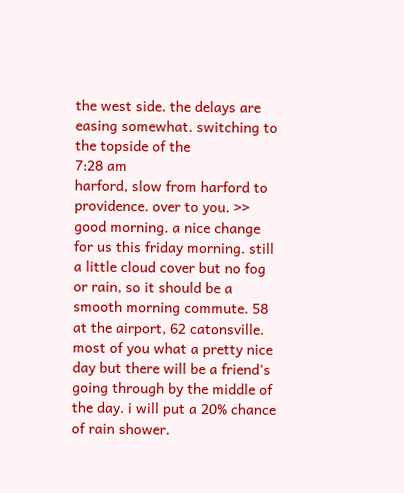the west side. the delays are easing somewhat. switching to the topside of the
7:28 am
harford, slow from harford to providence. over to you. >> good morning. a nice change for us this friday morning. still a little cloud cover but no fog or rain, so it should be a smooth morning commute. 58 at the airport, 62 catonsville. most of you what a pretty nice day but there will be a friend's going through by the middle of the day. i will put a 20% chance of rain shower.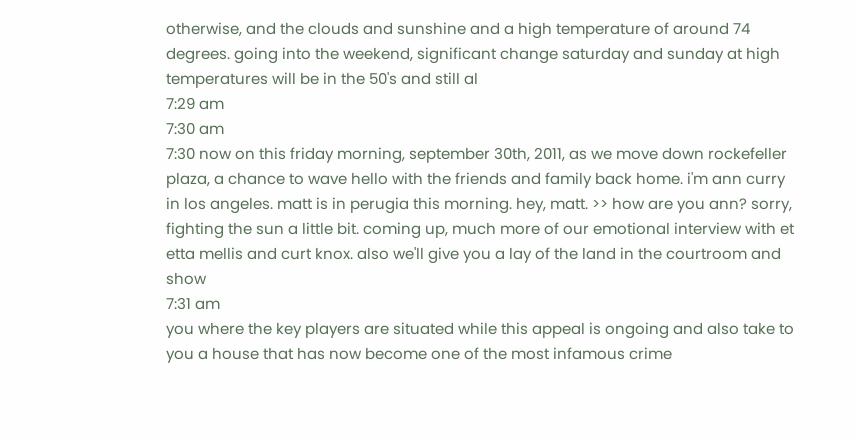otherwise, and the clouds and sunshine and a high temperature of around 74 degrees. going into the weekend, significant change saturday and sunday at high temperatures will be in the 50's and still al
7:29 am
7:30 am
7:30 now on this friday morning, september 30th, 2011, as we move down rockefeller plaza, a chance to wave hello with the friends and family back home. i'm ann curry in los angeles. matt is in perugia this morning. hey, matt. >> how are you ann? sorry, fighting the sun a little bit. coming up, much more of our emotional interview with et etta mellis and curt knox. also we'll give you a lay of the land in the courtroom and show
7:31 am
you where the key players are situated while this appeal is ongoing and also take to you a house that has now become one of the most infamous crime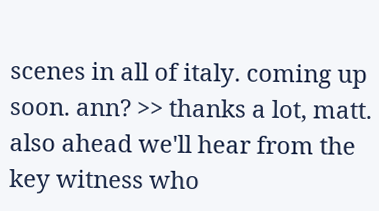scenes in all of italy. coming up soon. ann? >> thanks a lot, matt. also ahead we'll hear from the key witness who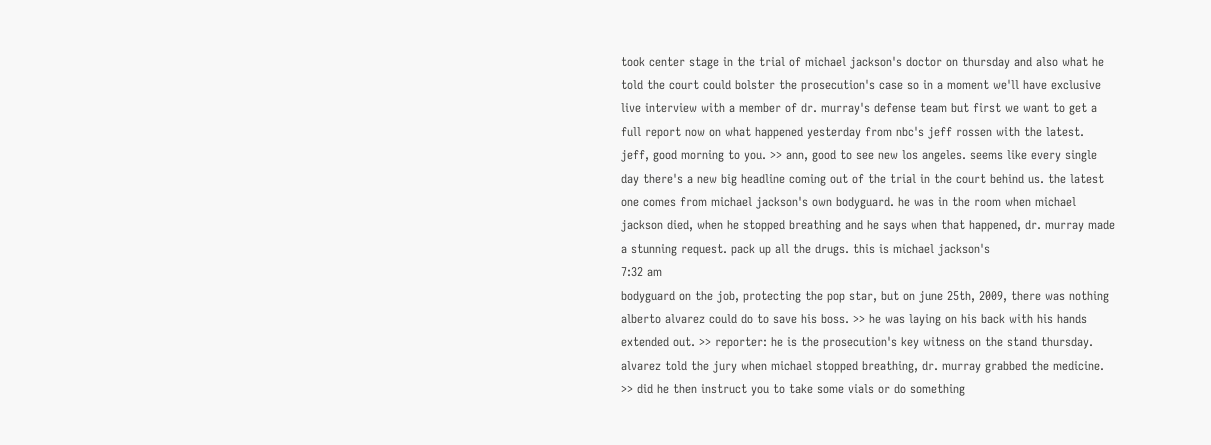took center stage in the trial of michael jackson's doctor on thursday and also what he told the court could bolster the prosecution's case so in a moment we'll have exclusive live interview with a member of dr. murray's defense team but first we want to get a full report now on what happened yesterday from nbc's jeff rossen with the latest. jeff, good morning to you. >> ann, good to see new los angeles. seems like every single day there's a new big headline coming out of the trial in the court behind us. the latest one comes from michael jackson's own bodyguard. he was in the room when michael jackson died, when he stopped breathing and he says when that happened, dr. murray made a stunning request. pack up all the drugs. this is michael jackson's
7:32 am
bodyguard on the job, protecting the pop star, but on june 25th, 2009, there was nothing alberto alvarez could do to save his boss. >> he was laying on his back with his hands extended out. >> reporter: he is the prosecution's key witness on the stand thursday. alvarez told the jury when michael stopped breathing, dr. murray grabbed the medicine. >> did he then instruct you to take some vials or do something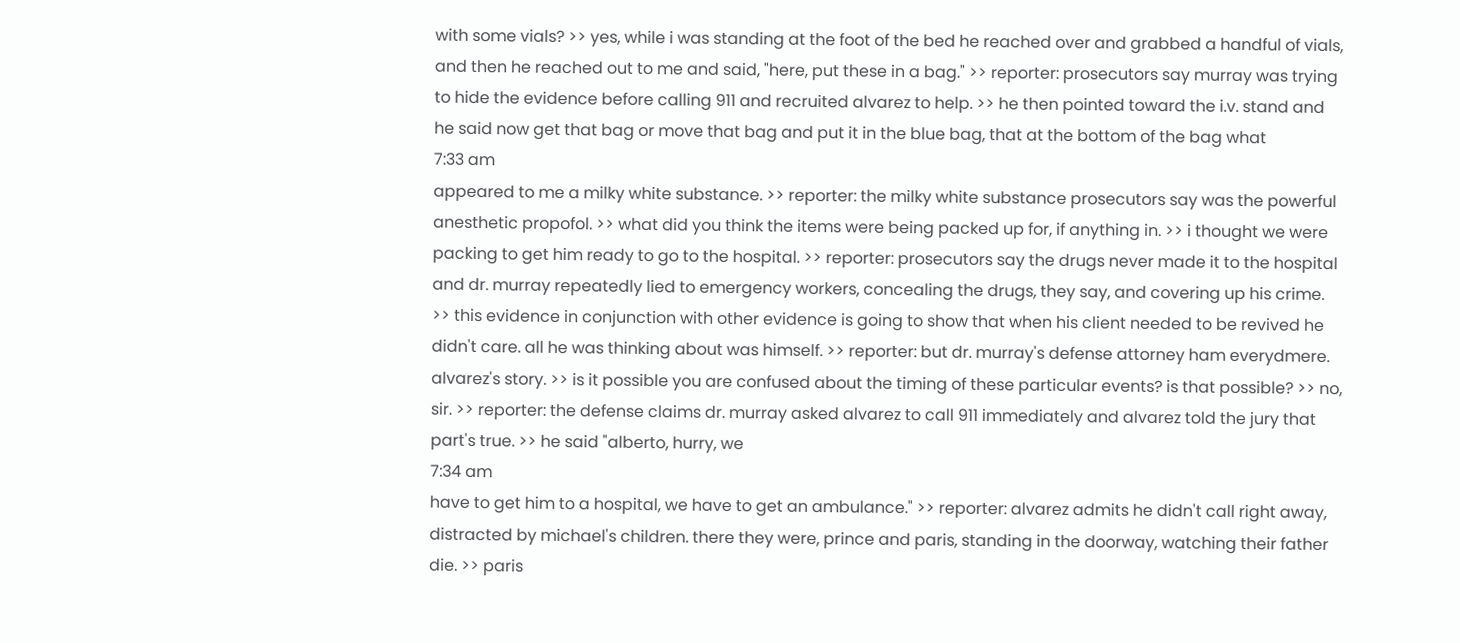with some vials? >> yes, while i was standing at the foot of the bed he reached over and grabbed a handful of vials, and then he reached out to me and said, "here, put these in a bag." >> reporter: prosecutors say murray was trying to hide the evidence before calling 911 and recruited alvarez to help. >> he then pointed toward the i.v. stand and he said now get that bag or move that bag and put it in the blue bag, that at the bottom of the bag what
7:33 am
appeared to me a milky white substance. >> reporter: the milky white substance prosecutors say was the powerful anesthetic propofol. >> what did you think the items were being packed up for, if anything in. >> i thought we were packing to get him ready to go to the hospital. >> reporter: prosecutors say the drugs never made it to the hospital and dr. murray repeatedly lied to emergency workers, concealing the drugs, they say, and covering up his crime. >> this evidence in conjunction with other evidence is going to show that when his client needed to be revived he didn't care. all he was thinking about was himself. >> reporter: but dr. murray's defense attorney ham everydmere. alvarez's story. >> is it possible you are confused about the timing of these particular events? is that possible? >> no, sir. >> reporter: the defense claims dr. murray asked alvarez to call 911 immediately and alvarez told the jury that part's true. >> he said "alberto, hurry, we
7:34 am
have to get him to a hospital, we have to get an ambulance." >> reporter: alvarez admits he didn't call right away, distracted by michael's children. there they were, prince and paris, standing in the doorway, watching their father die. >> paris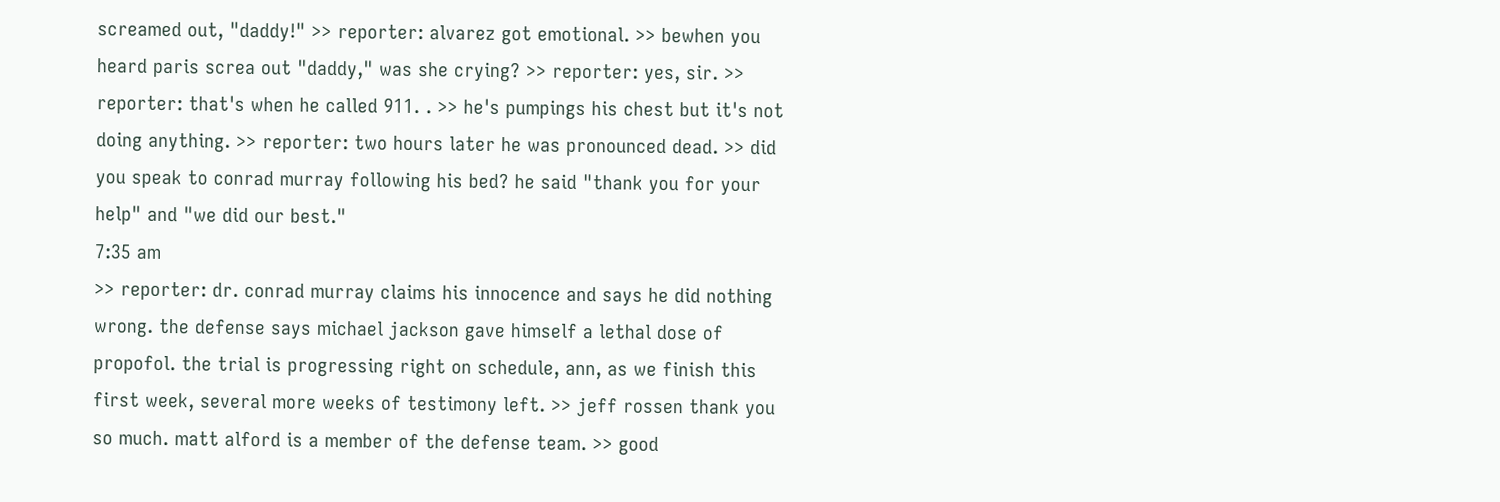screamed out, "daddy!" >> reporter: alvarez got emotional. >> bewhen you heard paris screa out "daddy," was she crying? >> reporter: yes, sir. >> reporter: that's when he called 911. . >> he's pumpings his chest but it's not doing anything. >> reporter: two hours later he was pronounced dead. >> did you speak to conrad murray following his bed? he said "thank you for your help" and "we did our best."
7:35 am
>> reporter: dr. conrad murray claims his innocence and says he did nothing wrong. the defense says michael jackson gave himself a lethal dose of propofol. the trial is progressing right on schedule, ann, as we finish this first week, several more weeks of testimony left. >> jeff rossen thank you so much. matt alford is a member of the defense team. >> good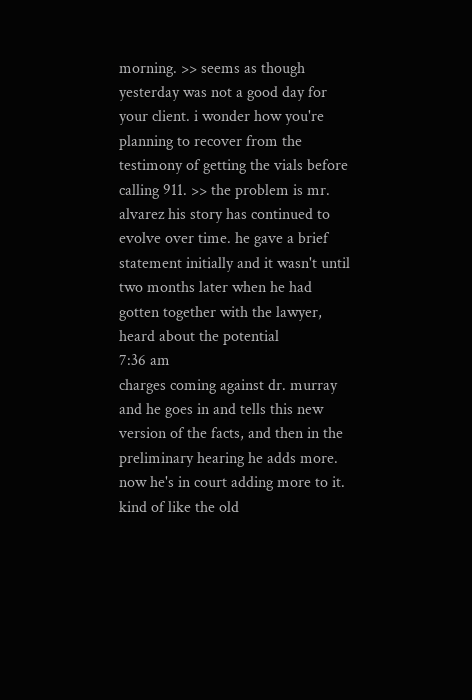morning. >> seems as though yesterday was not a good day for your client. i wonder how you're planning to recover from the testimony of getting the vials before calling 911. >> the problem is mr. alvarez his story has continued to evolve over time. he gave a brief statement initially and it wasn't until two months later when he had gotten together with the lawyer, heard about the potential
7:36 am
charges coming against dr. murray and he goes in and tells this new version of the facts, and then in the preliminary hearing he adds more. now he's in court adding more to it. kind of like the old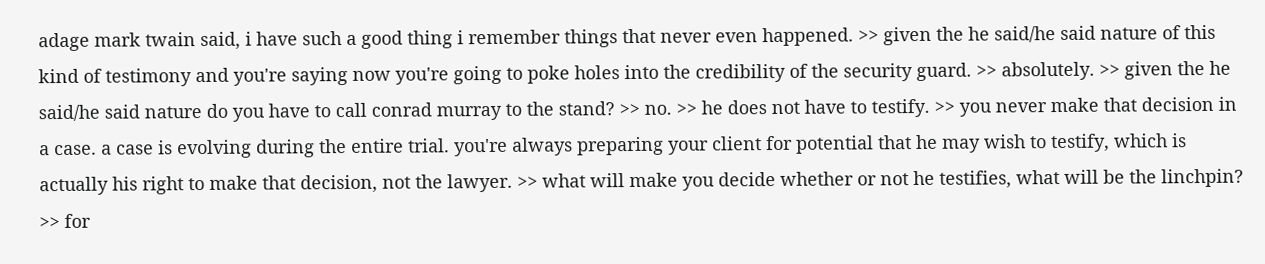adage mark twain said, i have such a good thing i remember things that never even happened. >> given the he said/he said nature of this kind of testimony and you're saying now you're going to poke holes into the credibility of the security guard. >> absolutely. >> given the he said/he said nature do you have to call conrad murray to the stand? >> no. >> he does not have to testify. >> you never make that decision in a case. a case is evolving during the entire trial. you're always preparing your client for potential that he may wish to testify, which is actually his right to make that decision, not the lawyer. >> what will make you decide whether or not he testifies, what will be the linchpin? >> for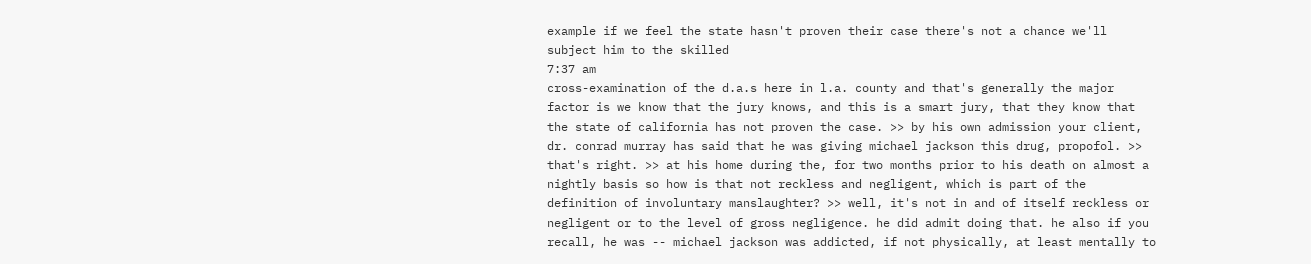example if we feel the state hasn't proven their case there's not a chance we'll subject him to the skilled
7:37 am
cross-examination of the d.a.s here in l.a. county and that's generally the major factor is we know that the jury knows, and this is a smart jury, that they know that the state of california has not proven the case. >> by his own admission your client, dr. conrad murray has said that he was giving michael jackson this drug, propofol. >> that's right. >> at his home during the, for two months prior to his death on almost a nightly basis so how is that not reckless and negligent, which is part of the definition of involuntary manslaughter? >> well, it's not in and of itself reckless or negligent or to the level of gross negligence. he did admit doing that. he also if you recall, he was -- michael jackson was addicted, if not physically, at least mentally to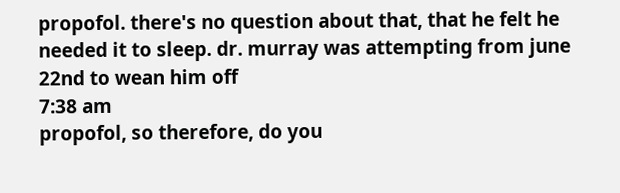propofol. there's no question about that, that he felt he needed it to sleep. dr. murray was attempting from june 22nd to wean him off
7:38 am
propofol, so therefore, do you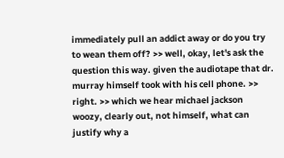immediately pull an addict away or do you try to wean them off? >> well, okay, let's ask the question this way. given the audiotape that dr. murray himself took with his cell phone. >> right. >> which we hear michael jackson woozy, clearly out, not himself, what can justify why a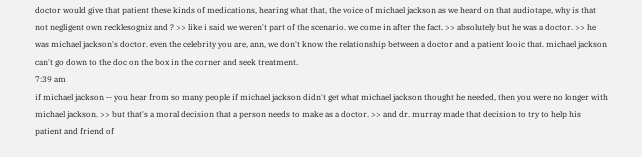doctor would give that patient these kinds of medications, hearing what that, the voice of michael jackson as we heard on that audiotape, why is that not negligent own recklesogniz and ? >> like i said we weren't part of the scenario. we come in after the fact. >> absolutely but he was a doctor. >> he was michael jackson's doctor. even the celebrity you are, ann, we don't know the relationship between a doctor and a patient looic that. michael jackson can't go down to the doc on the box in the corner and seek treatment.
7:39 am
if michael jackson -- you hear from so many people if michael jackson didn't get what michael jackson thought he needed, then you were no longer with michael jackson. >> but that's a moral decision that a person needs to make as a doctor. >> and dr. murray made that decision to try to help his patient and friend of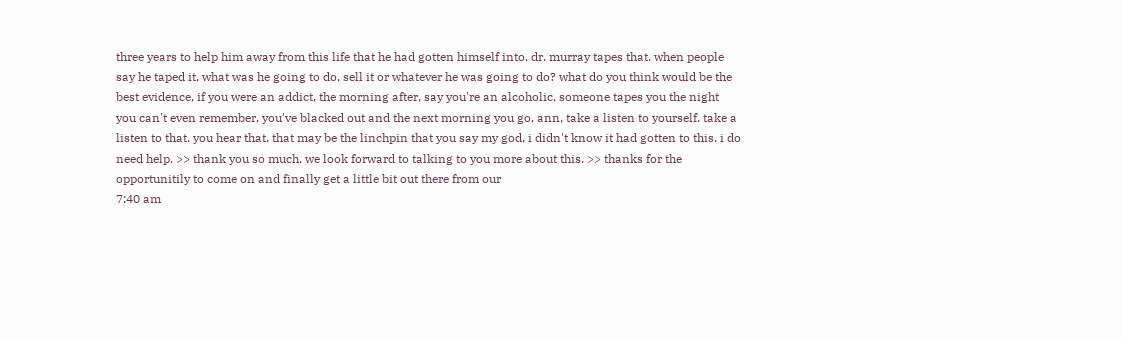three years to help him away from this life that he had gotten himself into. dr. murray tapes that. when people say he taped it, what was he going to do, sell it or whatever he was going to do? what do you think would be the best evidence, if you were an addict, the morning after, say you're an alcoholic, someone tapes you the night you can't even remember, you've blacked out and the next morning you go, ann, take a listen to yourself. take a listen to that. you hear that. that may be the linchpin that you say my god, i didn't know it had gotten to this. i do need help. >> thank you so much. we look forward to talking to you more about this. >> thanks for the opportunitily to come on and finally get a little bit out there from our
7:40 am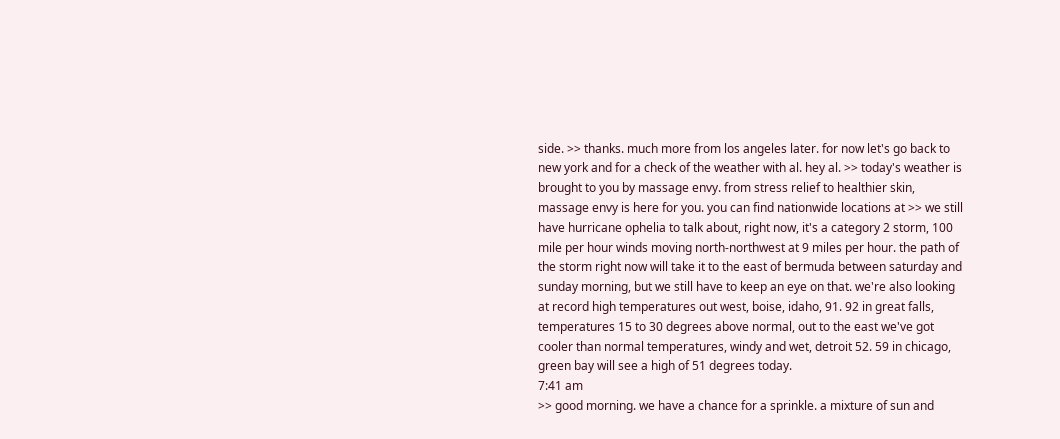side. >> thanks. much more from los angeles later. for now let's go back to new york and for a check of the weather with al. hey al. >> today's weather is brought to you by massage envy. from stress relief to healthier skin, massage envy is here for you. you can find nationwide locations at >> we still have hurricane ophelia to talk about, right now, it's a category 2 storm, 100 mile per hour winds moving north-northwest at 9 miles per hour. the path of the storm right now will take it to the east of bermuda between saturday and sunday morning, but we still have to keep an eye on that. we're also looking at record high temperatures out west, boise, idaho, 91. 92 in great falls, temperatures 15 to 30 degrees above normal, out to the east we've got cooler than normal temperatures, windy and wet, detroit 52. 59 in chicago, green bay will see a high of 51 degrees today.
7:41 am
>> good morning. we have a chance for a sprinkle. a mixture of sun and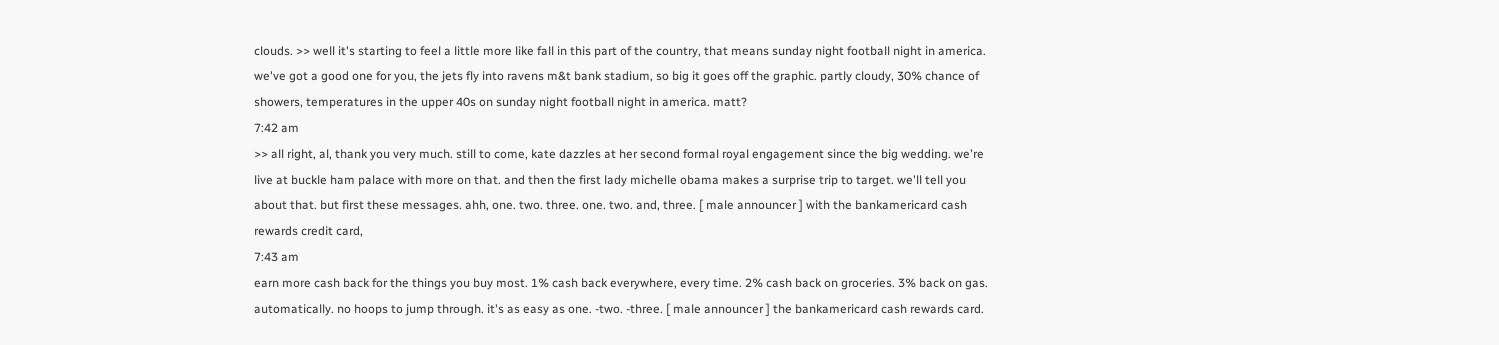clouds. >> well it's starting to feel a little more like fall in this part of the country, that means sunday night football night in america. we've got a good one for you, the jets fly into ravens m&t bank stadium, so big it goes off the graphic. partly cloudy, 30% chance of showers, temperatures in the upper 40s on sunday night football night in america. matt?
7:42 am
>> all right, al, thank you very much. still to come, kate dazzles at her second formal royal engagement since the big wedding. we're live at buckle ham palace with more on that. and then the first lady michelle obama makes a surprise trip to target. we'll tell you about that. but first these messages. ahh, one. two. three. one. two. and, three. [ male announcer ] with the bankamericard cash rewards credit card,
7:43 am
earn more cash back for the things you buy most. 1% cash back everywhere, every time. 2% cash back on groceries. 3% back on gas. automatically. no hoops to jump through. it's as easy as one. -two. -three. [ male announcer ] the bankamericard cash rewards card.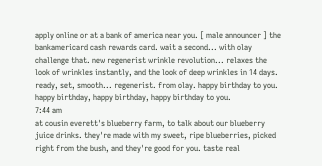apply online or at a bank of america near you. [ male announcer ] the bankamericard cash rewards card. wait a second... with olay challenge that. new regenerist wrinkle revolution... relaxes the look of wrinkles instantly, and the look of deep wrinkles in 14 days. ready, set, smooth... regenerist. from olay. happy birthday to you. happy birthday, happy birthday, happy birthday to you.
7:44 am
at cousin everett's blueberry farm, to talk about our blueberry juice drinks. they're made with my sweet, ripe blueberries, picked right from the bush, and they're good for you. taste real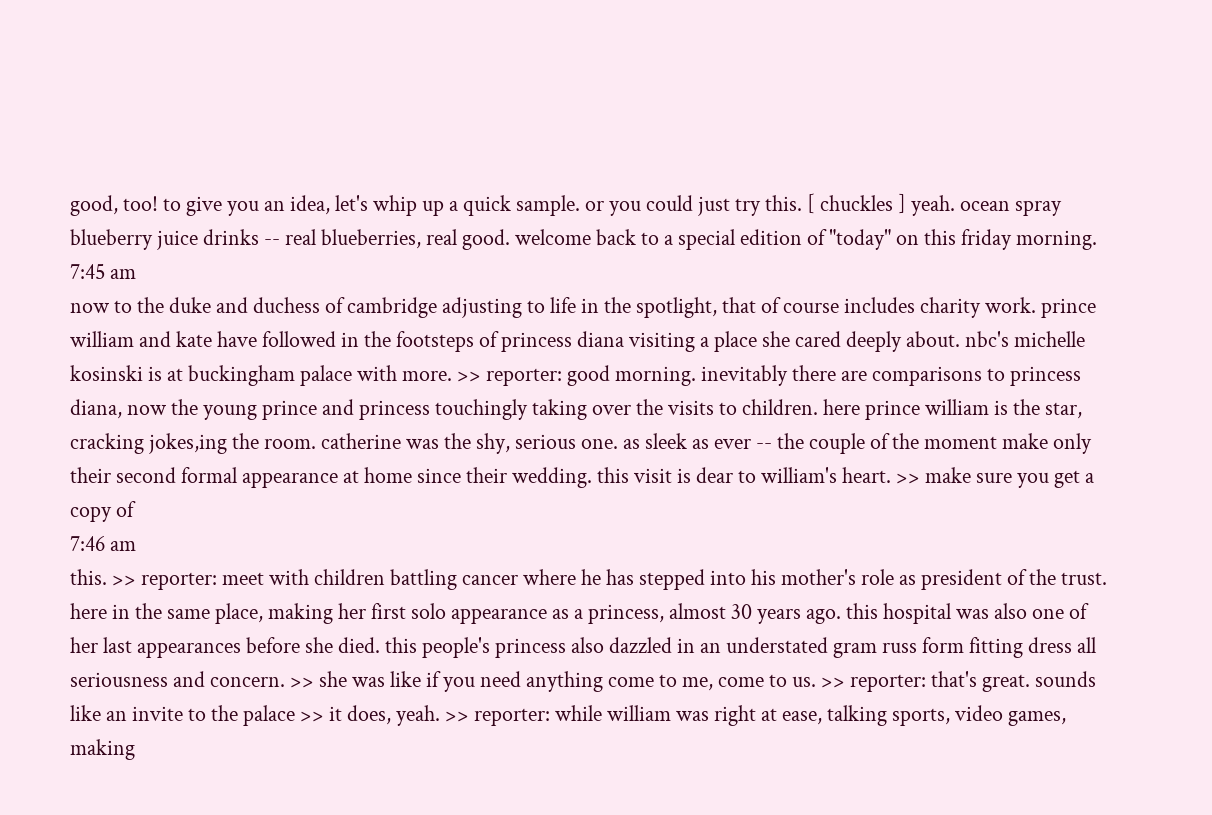good, too! to give you an idea, let's whip up a quick sample. or you could just try this. [ chuckles ] yeah. ocean spray blueberry juice drinks -- real blueberries, real good. welcome back to a special edition of "today" on this friday morning.
7:45 am
now to the duke and duchess of cambridge adjusting to life in the spotlight, that of course includes charity work. prince william and kate have followed in the footsteps of princess diana visiting a place she cared deeply about. nbc's michelle kosinski is at buckingham palace with more. >> reporter: good morning. inevitably there are comparisons to princess diana, now the young prince and princess touchingly taking over the visits to children. here prince william is the star, cracking jokes,ing the room. catherine was the shy, serious one. as sleek as ever -- the couple of the moment make only their second formal appearance at home since their wedding. this visit is dear to william's heart. >> make sure you get a copy of
7:46 am
this. >> reporter: meet with children battling cancer where he has stepped into his mother's role as president of the trust. here in the same place, making her first solo appearance as a princess, almost 30 years ago. this hospital was also one of her last appearances before she died. this people's princess also dazzled in an understated gram russ form fitting dress all seriousness and concern. >> she was like if you need anything come to me, come to us. >> reporter: that's great. sounds like an invite to the palace >> it does, yeah. >> reporter: while william was right at ease, talking sports, video games, making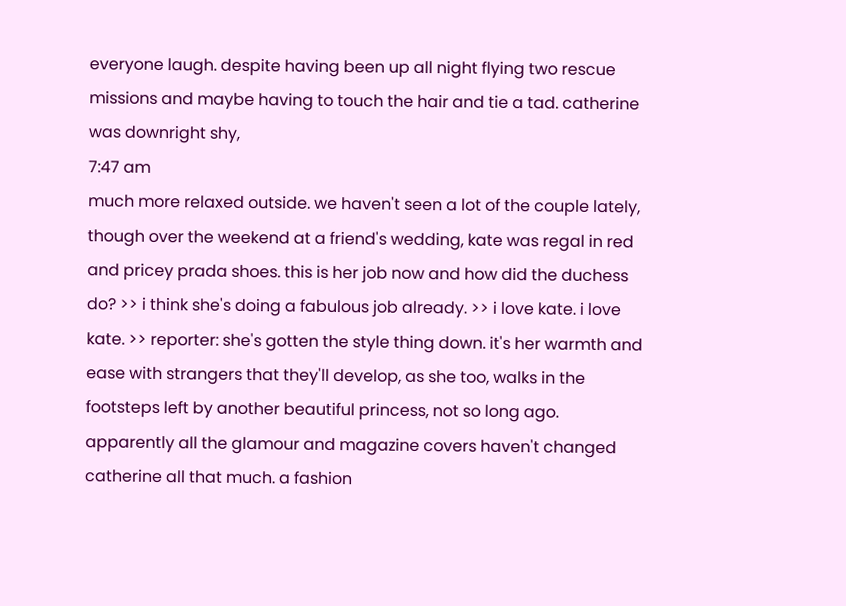everyone laugh. despite having been up all night flying two rescue missions and maybe having to touch the hair and tie a tad. catherine was downright shy,
7:47 am
much more relaxed outside. we haven't seen a lot of the couple lately, though over the weekend at a friend's wedding, kate was regal in red and pricey prada shoes. this is her job now and how did the duchess do? >> i think she's doing a fabulous job already. >> i love kate. i love kate. >> reporter: she's gotten the style thing down. it's her warmth and ease with strangers that they'll develop, as she too, walks in the footsteps left by another beautiful princess, not so long ago. apparently all the glamour and magazine covers haven't changed catherine all that much. a fashion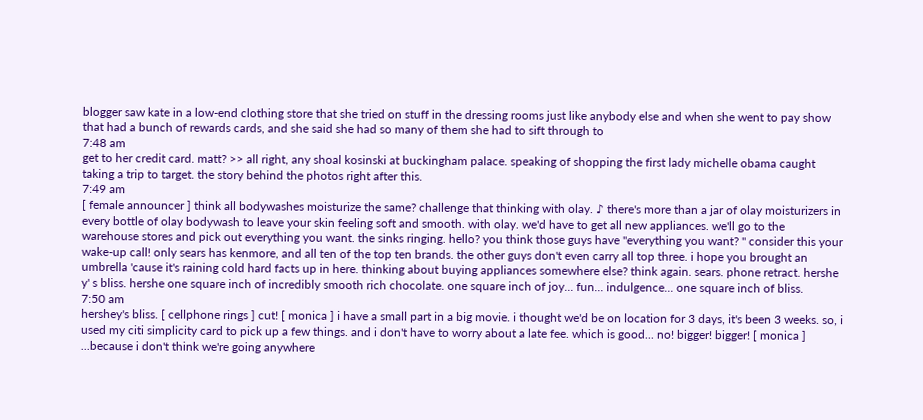blogger saw kate in a low-end clothing store that she tried on stuff in the dressing rooms just like anybody else and when she went to pay show that had a bunch of rewards cards, and she said she had so many of them she had to sift through to
7:48 am
get to her credit card. matt? >> all right, any shoal kosinski at buckingham palace. speaking of shopping the first lady michelle obama caught taking a trip to target. the story behind the photos right after this.
7:49 am
[ female announcer ] think all bodywashes moisturize the same? challenge that thinking with olay. ♪ there's more than a jar of olay moisturizers in every bottle of olay bodywash to leave your skin feeling soft and smooth. with olay. we'd have to get all new appliances. we'll go to the warehouse stores and pick out everything you want. the sinks ringing. hello? you think those guys have "everything you want? " consider this your wake-up call! only sears has kenmore, and all ten of the top ten brands. the other guys don't even carry all top three. i hope you brought an umbrella 'cause it's raining cold hard facts up in here. thinking about buying appliances somewhere else? think again. sears. phone retract. hershe y' s bliss. hershe one square inch of incredibly smooth rich chocolate. one square inch of joy... fun... indulgence... one square inch of bliss.
7:50 am
hershey's bliss. [ cellphone rings ] cut! [ monica ] i have a small part in a big movie. i thought we'd be on location for 3 days, it's been 3 weeks. so, i used my citi simplicity card to pick up a few things. and i don't have to worry about a late fee. which is good... no! bigger! bigger! [ monica ] ...because i don't think we're going anywhere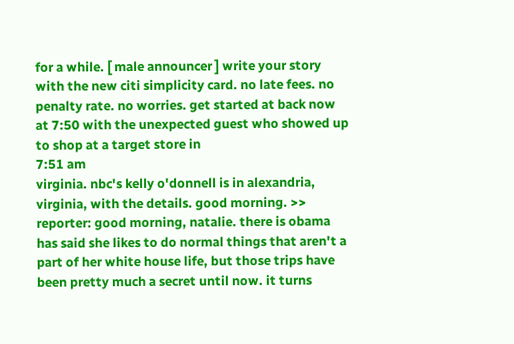for a while. [ male announcer ] write your story with the new citi simplicity card. no late fees. no penalty rate. no worries. get started at back now at 7:50 with the unexpected guest who showed up to shop at a target store in
7:51 am
virginia. nbc's kelly o'donnell is in alexandria, virginia, with the details. good morning. >> reporter: good morning, natalie. there is obama has said she likes to do normal things that aren't a part of her white house life, but those trips have been pretty much a secret until now. it turns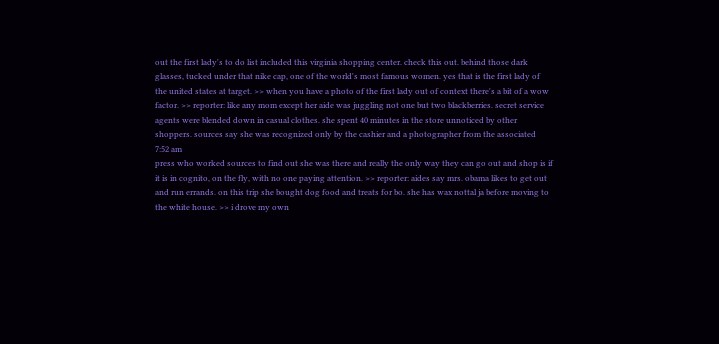out the first lady's to do list included this virginia shopping center. check this out. behind those dark glasses, tucked under that nike cap, one of the world's most famous women. yes that is the first lady of the united states at target. >> when you have a photo of the first lady out of context there's a bit of a wow factor. >> reporter: like any mom except her aide was juggling not one but two blackberries. secret service agents were blended down in casual clothes. she spent 40 minutes in the store unnoticed by other shoppers. sources say she was recognized only by the cashier and a photographer from the associated
7:52 am
press who worked sources to find out she was there and really the only way they can go out and shop is if it is in cognito, on the fly, with no one paying attention. >> reporter: aides say mrs. obama likes to get out and run errands. on this trip she bought dog food and treats for bo. she has wax nottal ja before moving to the white house. >> i drove my own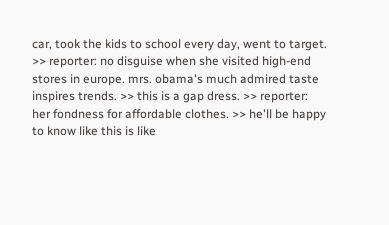car, took the kids to school every day, went to target. >> reporter: no disguise when she visited high-end stores in europe. mrs. obama's much admired taste inspires trends. >> this is a gap dress. >> reporter: her fondness for affordable clothes. >> he'll be happy to know like this is like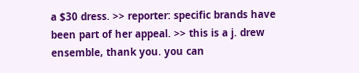a $30 dress. >> reporter: specific brands have been part of her appeal. >> this is a j. drew ensemble, thank you. you can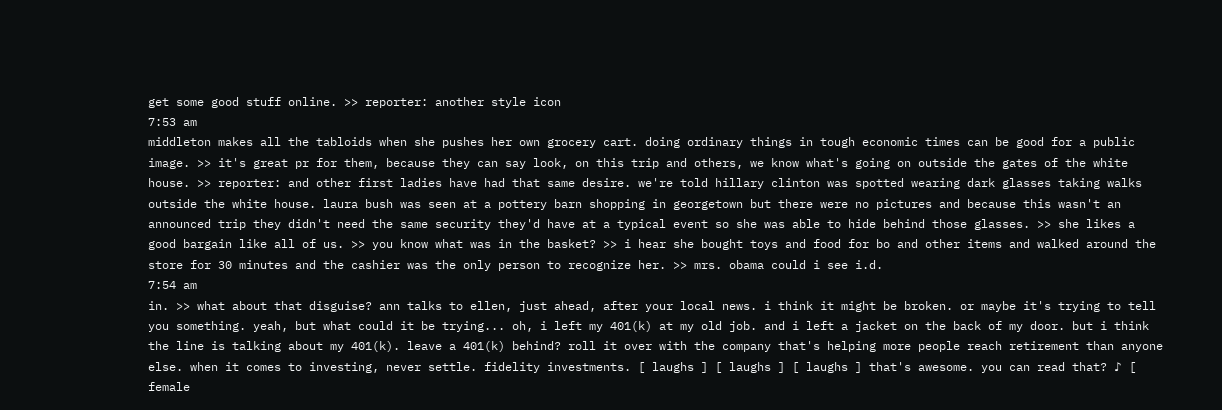get some good stuff online. >> reporter: another style icon
7:53 am
middleton makes all the tabloids when she pushes her own grocery cart. doing ordinary things in tough economic times can be good for a public image. >> it's great pr for them, because they can say look, on this trip and others, we know what's going on outside the gates of the white house. >> reporter: and other first ladies have had that same desire. we're told hillary clinton was spotted wearing dark glasses taking walks outside the white house. laura bush was seen at a pottery barn shopping in georgetown but there were no pictures and because this wasn't an announced trip they didn't need the same security they'd have at a typical event so she was able to hide behind those glasses. >> she likes a good bargain like all of us. >> you know what was in the basket? >> i hear she bought toys and food for bo and other items and walked around the store for 30 minutes and the cashier was the only person to recognize her. >> mrs. obama could i see i.d.
7:54 am
in. >> what about that disguise? ann talks to ellen, just ahead, after your local news. i think it might be broken. or maybe it's trying to tell you something. yeah, but what could it be trying... oh, i left my 401(k) at my old job. and i left a jacket on the back of my door. but i think the line is talking about my 401(k). leave a 401(k) behind? roll it over with the company that's helping more people reach retirement than anyone else. when it comes to investing, never settle. fidelity investments. [ laughs ] [ laughs ] [ laughs ] that's awesome. you can read that? ♪ [ female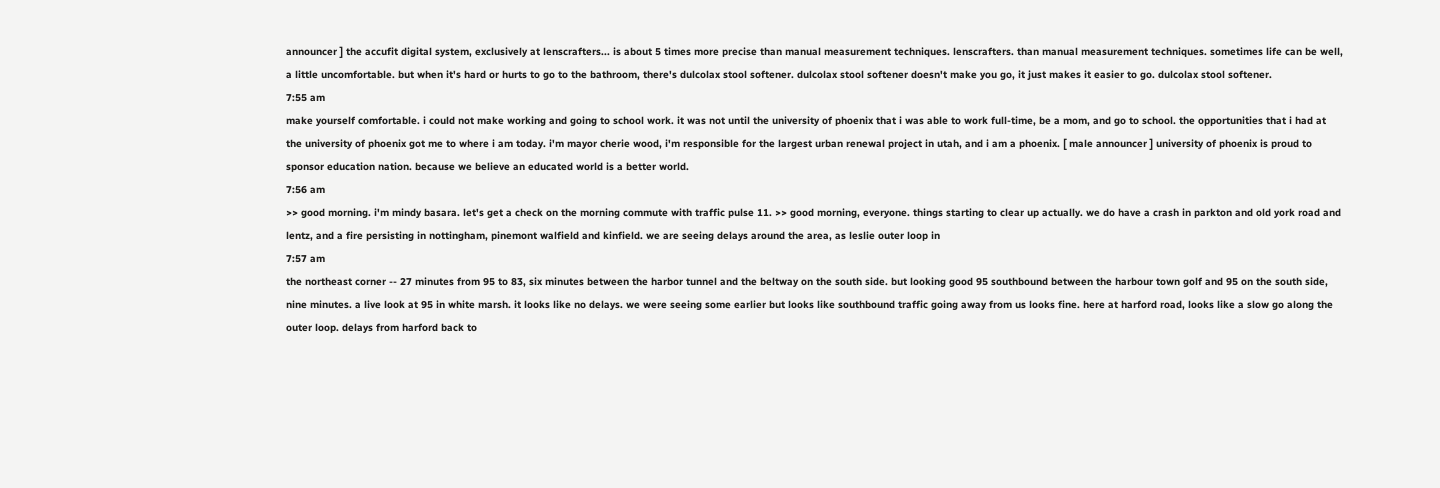announcer ] the accufit digital system, exclusively at lenscrafters... is about 5 times more precise than manual measurement techniques. lenscrafters. than manual measurement techniques. sometimes life can be well, a little uncomfortable. but when it's hard or hurts to go to the bathroom, there's dulcolax stool softener. dulcolax stool softener doesn't make you go, it just makes it easier to go. dulcolax stool softener.
7:55 am
make yourself comfortable. i could not make working and going to school work. it was not until the university of phoenix that i was able to work full-time, be a mom, and go to school. the opportunities that i had at the university of phoenix got me to where i am today. i'm mayor cherie wood, i'm responsible for the largest urban renewal project in utah, and i am a phoenix. [ male announcer ] university of phoenix is proud to sponsor education nation. because we believe an educated world is a better world.
7:56 am
>> good morning. i'm mindy basara. let's get a check on the morning commute with traffic pulse 11. >> good morning, everyone. things starting to clear up actually. we do have a crash in parkton and old york road and lentz, and a fire persisting in nottingham, pinemont walfield and kinfield. we are seeing delays around the area, as leslie outer loop in
7:57 am
the northeast corner -- 27 minutes from 95 to 83, six minutes between the harbor tunnel and the beltway on the south side. but looking good 95 southbound between the harbour town golf and 95 on the south side, nine minutes. a live look at 95 in white marsh. it looks like no delays. we were seeing some earlier but looks like southbound traffic going away from us looks fine. here at harford road, looks like a slow go along the outer loop. delays from harford back to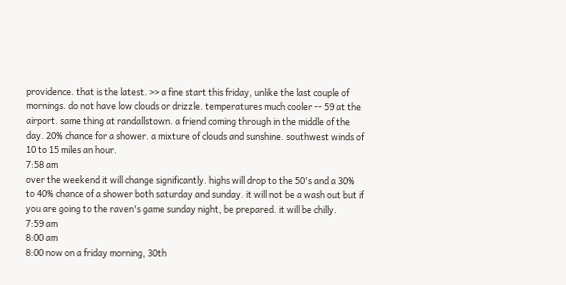providence. that is the latest. >> a fine start this friday, unlike the last couple of mornings. do not have low clouds or drizzle. temperatures much cooler -- 59 at the airport. same thing at randallstown. a friend coming through in the middle of the day. 20% chance for a shower. a mixture of clouds and sunshine. southwest winds of 10 to 15 miles an hour.
7:58 am
over the weekend it will change significantly. highs will drop to the 50's and a 30% to 40% chance of a shower both saturday and sunday. it will not be a wash out but if you are going to the raven's game sunday night, be prepared. it will be chilly.
7:59 am
8:00 am
8:00 now on a friday morning, 30th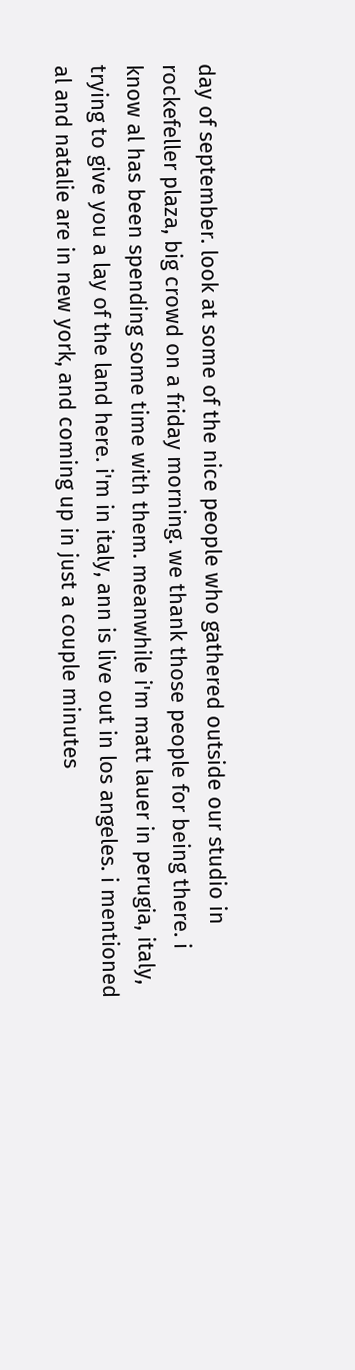day of september. look at some of the nice people who gathered outside our studio in rockefeller plaza, big crowd on a friday morning. we thank those people for being there. i know al has been spending some time with them. meanwhile i'm matt lauer in perugia, italy, trying to give you a lay of the land here. i'm in italy, ann is live out in los angeles. i mentioned al and natalie are in new york, and coming up in just a couple minutes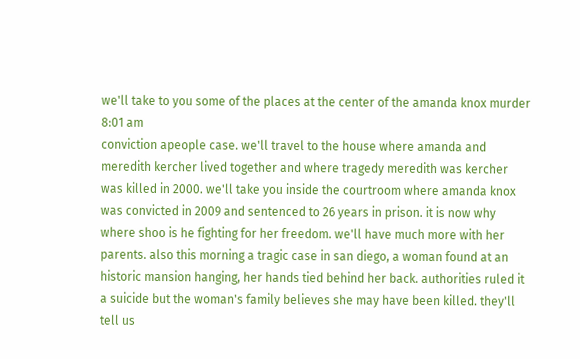we'll take to you some of the places at the center of the amanda knox murder
8:01 am
conviction apeople case. we'll travel to the house where amanda and meredith kercher lived together and where tragedy meredith was kercher was killed in 2000. we'll take you inside the courtroom where amanda knox was convicted in 2009 and sentenced to 26 years in prison. it is now why where shoo is he fighting for her freedom. we'll have much more with her parents. also this morning a tragic case in san diego, a woman found at an historic mansion hanging, her hands tied behind her back. authorities ruled it a suicide but the woman's family believes she may have been killed. they'll tell us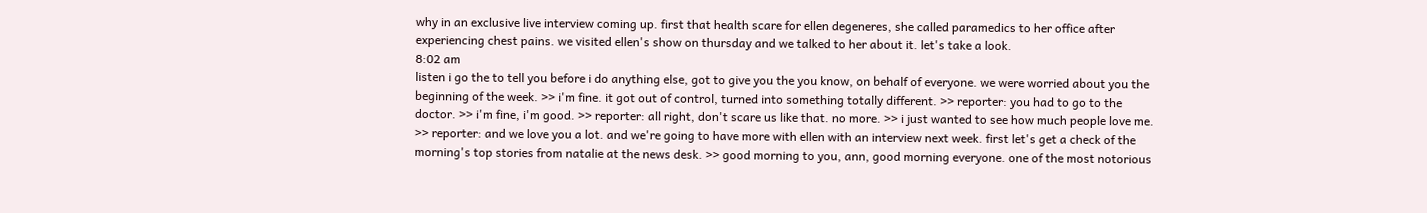why in an exclusive live interview coming up. first that health scare for ellen degeneres, she called paramedics to her office after experiencing chest pains. we visited ellen's show on thursday and we talked to her about it. let's take a look.
8:02 am
listen i go the to tell you before i do anything else, got to give you the you know, on behalf of everyone. we were worried about you the beginning of the week. >> i'm fine. it got out of control, turned into something totally different. >> reporter: you had to go to the doctor. >> i'm fine, i'm good. >> reporter: all right, don't scare us like that. no more. >> i just wanted to see how much people love me. >> reporter: and we love you a lot. and we're going to have more with ellen with an interview next week. first let's get a check of the morning's top stories from natalie at the news desk. >> good morning to you, ann, good morning everyone. one of the most notorious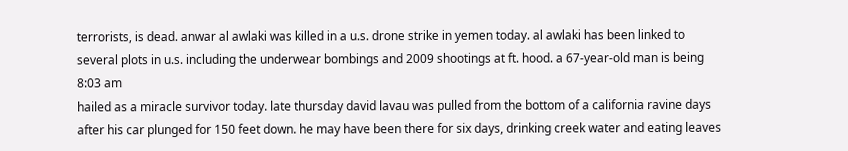terrorists, is dead. anwar al awlaki was killed in a u.s. drone strike in yemen today. al awlaki has been linked to several plots in u.s. including the underwear bombings and 2009 shootings at ft. hood. a 67-year-old man is being
8:03 am
hailed as a miracle survivor today. late thursday david lavau was pulled from the bottom of a california ravine days after his car plunged for 150 feet down. he may have been there for six days, drinking creek water and eating leaves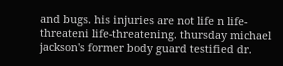and bugs. his injuries are not life n life-threateni life-threatening. thursday michael jackson's former body guard testified dr.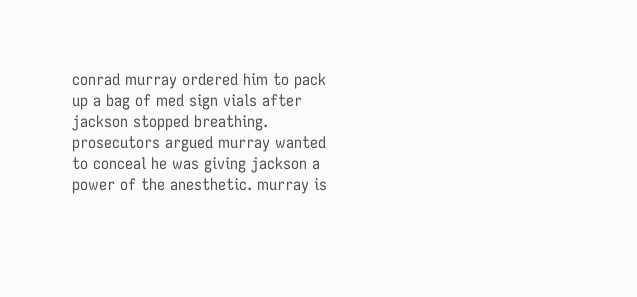conrad murray ordered him to pack up a bag of med sign vials after jackson stopped breathing. prosecutors argued murray wanted to conceal he was giving jackson a power of the anesthetic. murray is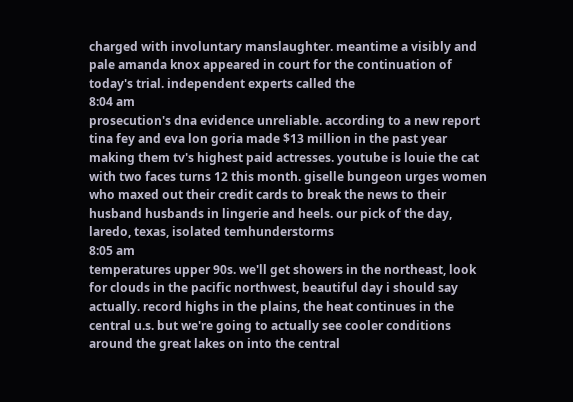charged with involuntary manslaughter. meantime a visibly and pale amanda knox appeared in court for the continuation of today's trial. independent experts called the
8:04 am
prosecution's dna evidence unreliable. according to a new report tina fey and eva lon goria made $13 million in the past year making them tv's highest paid actresses. youtube is louie the cat with two faces turns 12 this month. giselle bungeon urges women who maxed out their credit cards to break the news to their husband husbands in lingerie and heels. our pick of the day, laredo, texas, isolated temhunderstorms
8:05 am
temperatures upper 90s. we'll get showers in the northeast, look for clouds in the pacific northwest, beautiful day i should say actually. record highs in the plains, the heat continues in the central u.s. but we're going to actually see cooler conditions around the great lakes on into the central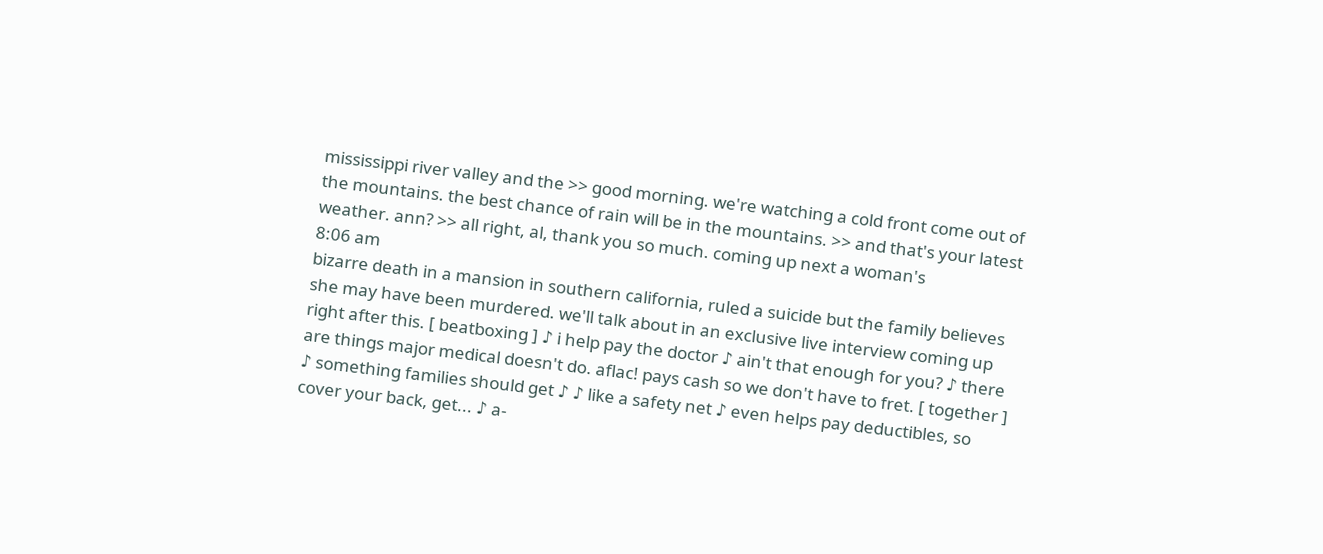mississippi river valley and the >> good morning. we're watching a cold front come out of the mountains. the best chance of rain will be in the mountains. >> and that's your latest weather. ann? >> all right, al, thank you so much. coming up next a woman's
8:06 am
bizarre death in a mansion in southern california, ruled a suicide but the family believes she may have been murdered. we'll talk about in an exclusive live interview coming up right after this. [ beatboxing ] ♪ i help pay the doctor ♪ ain't that enough for you? ♪ there are things major medical doesn't do. aflac! pays cash so we don't have to fret. [ together ] ♪ something families should get ♪ ♪ like a safety net ♪ even helps pay deductibles, so cover your back, get... ♪ a-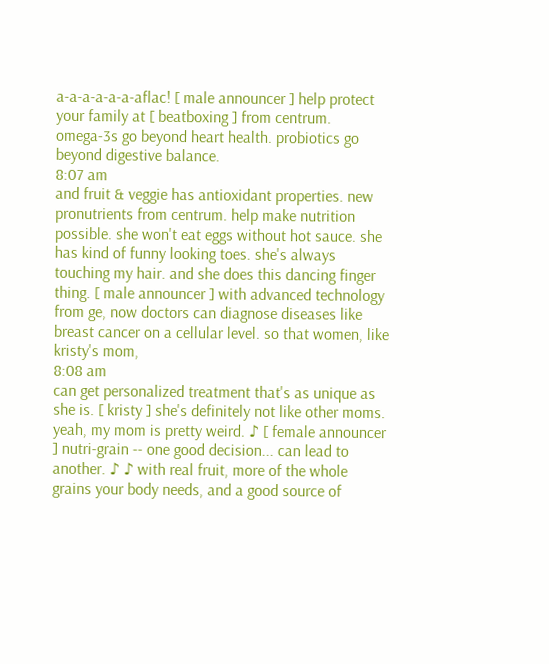a-a-a-a-a-a-aflac! [ male announcer ] help protect your family at [ beatboxing ] from centrum. omega-3s go beyond heart health. probiotics go beyond digestive balance.
8:07 am
and fruit & veggie has antioxidant properties. new pronutrients from centrum. help make nutrition possible. she won't eat eggs without hot sauce. she has kind of funny looking toes. she's always touching my hair. and she does this dancing finger thing. [ male announcer ] with advanced technology from ge, now doctors can diagnose diseases like breast cancer on a cellular level. so that women, like kristy's mom,
8:08 am
can get personalized treatment that's as unique as she is. [ kristy ] she's definitely not like other moms. yeah, my mom is pretty weird. ♪ [ female announcer ] nutri-grain -- one good decision... can lead to another. ♪ ♪ with real fruit, more of the whole grains your body needs, and a good source of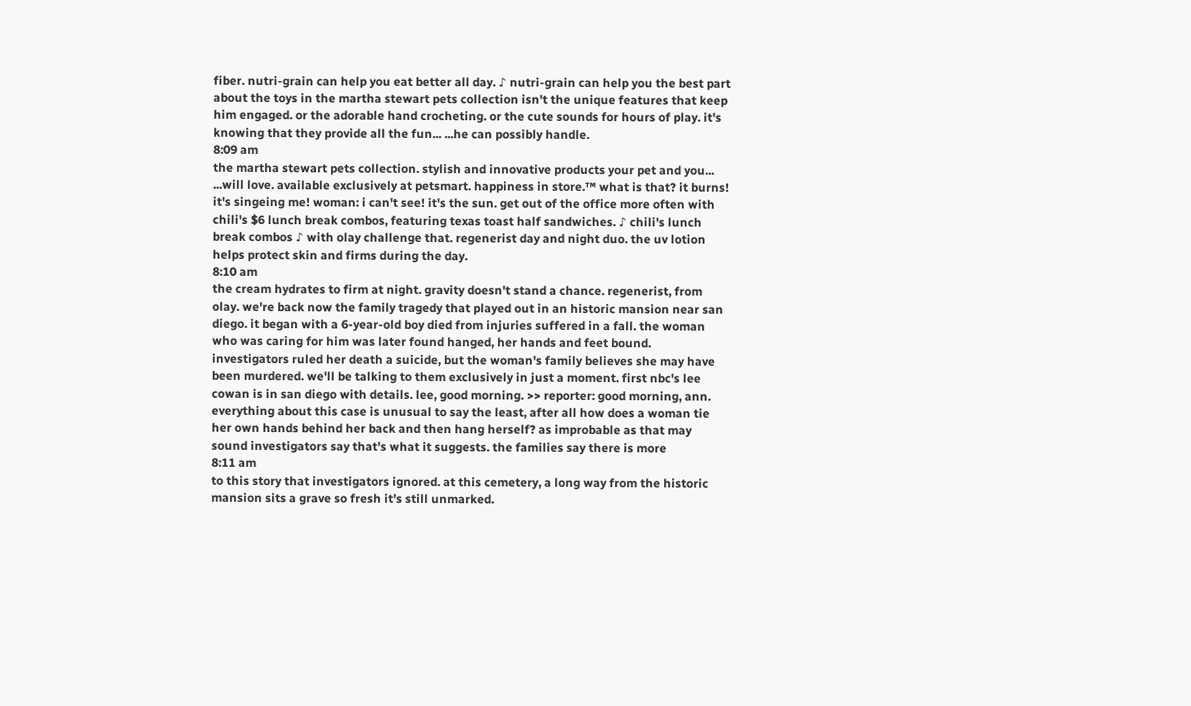fiber. nutri-grain can help you eat better all day. ♪ nutri-grain can help you the best part about the toys in the martha stewart pets collection isn't the unique features that keep him engaged. or the adorable hand crocheting. or the cute sounds for hours of play. it's knowing that they provide all the fun... ...he can possibly handle.
8:09 am
the martha stewart pets collection. stylish and innovative products your pet and you... ...will love. available exclusively at petsmart. happiness in store.™ what is that? it burns! it's singeing me! woman: i can't see! it's the sun. get out of the office more often with chili's $6 lunch break combos, featuring texas toast half sandwiches. ♪ chili's lunch break combos ♪ with olay challenge that. regenerist day and night duo. the uv lotion helps protect skin and firms during the day.
8:10 am
the cream hydrates to firm at night. gravity doesn't stand a chance. regenerist, from olay. we're back now the family tragedy that played out in an historic mansion near san diego. it began with a 6-year-old boy died from injuries suffered in a fall. the woman who was caring for him was later found hanged, her hands and feet bound. investigators ruled her death a suicide, but the woman's family believes she may have been murdered. we'll be talking to them exclusively in just a moment. first nbc's lee cowan is in san diego with details. lee, good morning. >> reporter: good morning, ann. everything about this case is unusual to say the least, after all how does a woman tie her own hands behind her back and then hang herself? as improbable as that may sound investigators say that's what it suggests. the families say there is more
8:11 am
to this story that investigators ignored. at this cemetery, a long way from the historic mansion sits a grave so fresh it's still unmarked.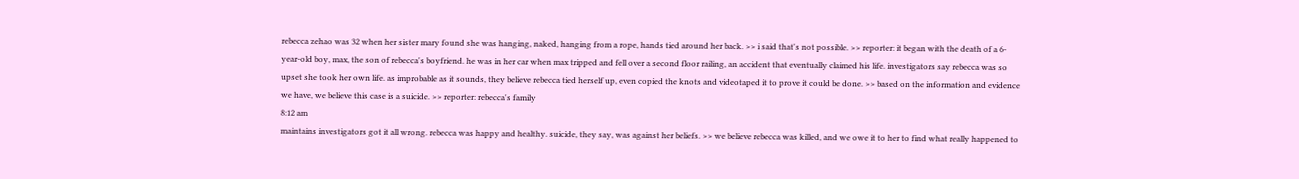rebecca zehao was 32 when her sister mary found she was hanging, naked, hanging from a rope, hands tied around her back. >> i said that's not possible. >> reporter: it began with the death of a 6-year-old boy, max, the son of rebecca's boyfriend. he was in her car when max tripped and fell over a second floor railing, an accident that eventually claimed his life. investigators say rebecca was so upset she took her own life. as improbable as it sounds, they believe rebecca tied herself up, even copied the knots and videotaped it to prove it could be done. >> based on the information and evidence we have, we believe this case is a suicide. >> reporter: rebecca's family
8:12 am
maintains investigators got it all wrong. rebecca was happy and healthy. suicide, they say, was against her beliefs. >> we believe rebecca was killed, and we owe it to her to find what really happened to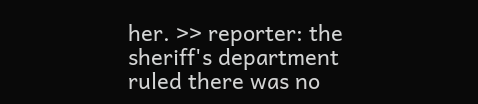her. >> reporter: the sheriff's department ruled there was no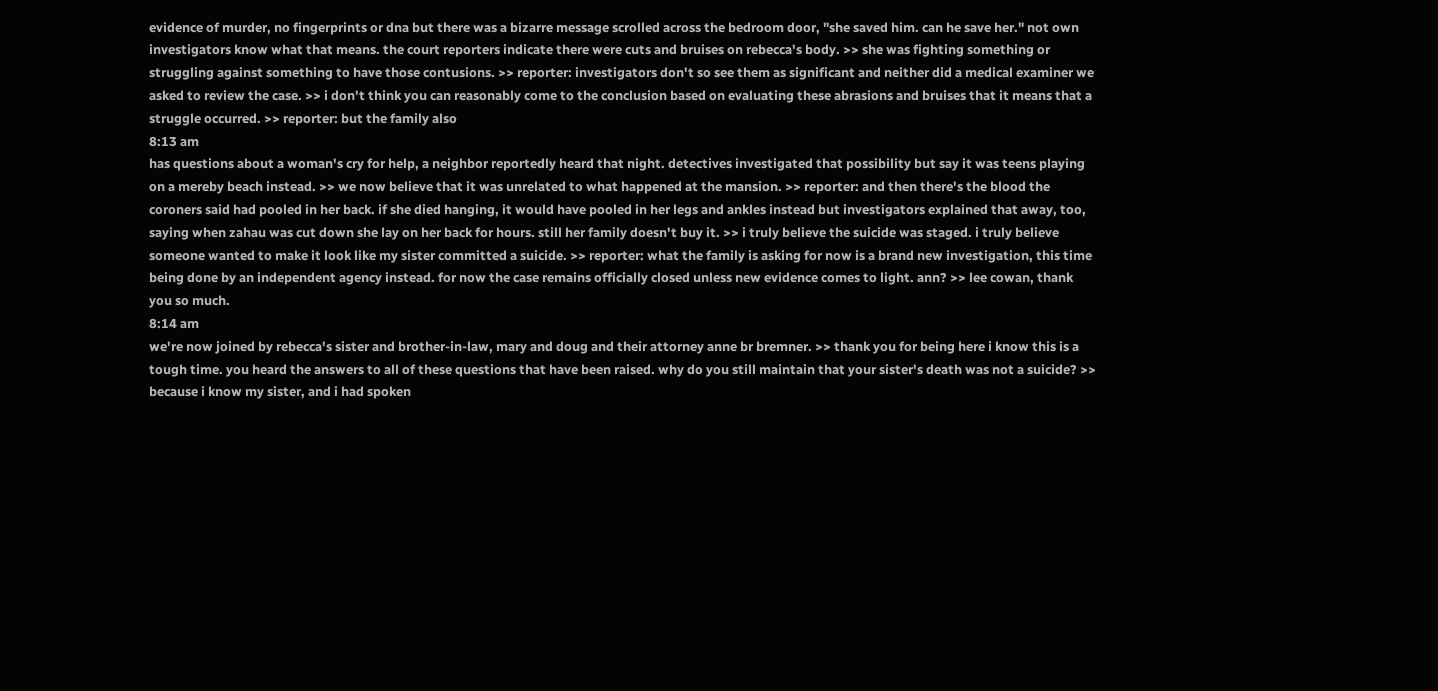evidence of murder, no fingerprints or dna but there was a bizarre message scrolled across the bedroom door, "she saved him. can he save her." not own investigators know what that means. the court reporters indicate there were cuts and bruises on rebecca's body. >> she was fighting something or struggling against something to have those contusions. >> reporter: investigators don't so see them as significant and neither did a medical examiner we asked to review the case. >> i don't think you can reasonably come to the conclusion based on evaluating these abrasions and bruises that it means that a struggle occurred. >> reporter: but the family also
8:13 am
has questions about a woman's cry for help, a neighbor reportedly heard that night. detectives investigated that possibility but say it was teens playing on a mereby beach instead. >> we now believe that it was unrelated to what happened at the mansion. >> reporter: and then there's the blood the coroners said had pooled in her back. if she died hanging, it would have pooled in her legs and ankles instead but investigators explained that away, too, saying when zahau was cut down she lay on her back for hours. still her family doesn't buy it. >> i truly believe the suicide was staged. i truly believe someone wanted to make it look like my sister committed a suicide. >> reporter: what the family is asking for now is a brand new investigation, this time being done by an independent agency instead. for now the case remains officially closed unless new evidence comes to light. ann? >> lee cowan, thank you so much.
8:14 am
we're now joined by rebecca's sister and brother-in-law, mary and doug and their attorney anne br bremner. >> thank you for being here i know this is a tough time. you heard the answers to all of these questions that have been raised. why do you still maintain that your sister's death was not a suicide? >> because i know my sister, and i had spoken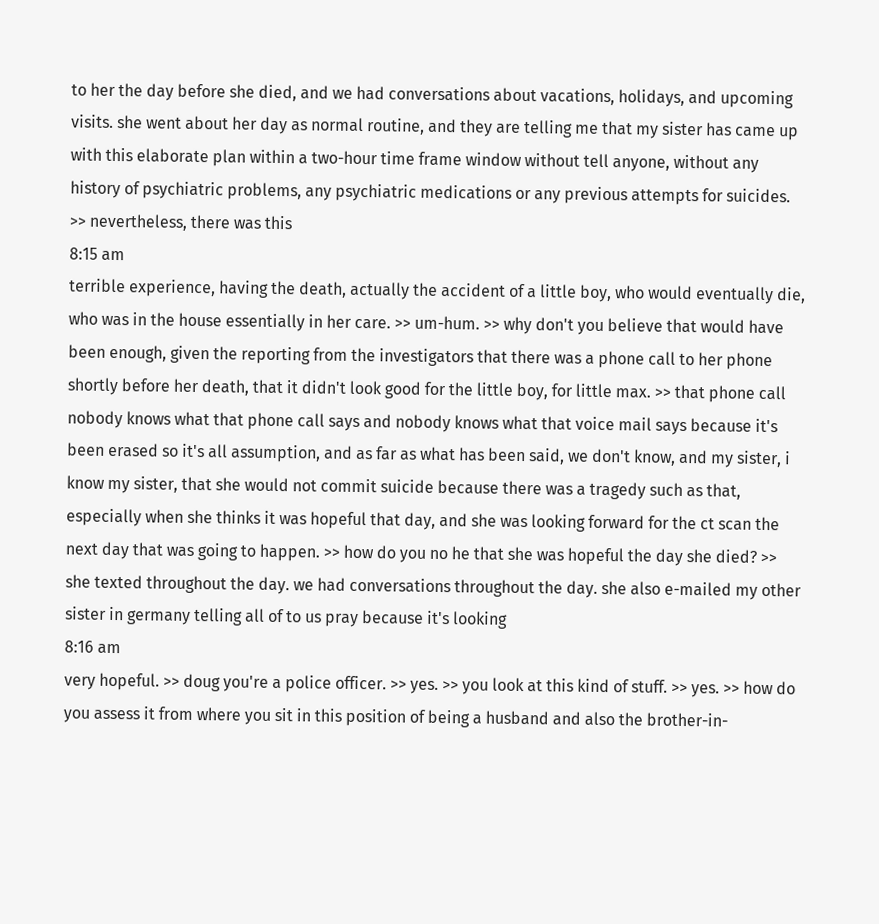to her the day before she died, and we had conversations about vacations, holidays, and upcoming visits. she went about her day as normal routine, and they are telling me that my sister has came up with this elaborate plan within a two-hour time frame window without tell anyone, without any history of psychiatric problems, any psychiatric medications or any previous attempts for suicides. >> nevertheless, there was this
8:15 am
terrible experience, having the death, actually the accident of a little boy, who would eventually die, who was in the house essentially in her care. >> um-hum. >> why don't you believe that would have been enough, given the reporting from the investigators that there was a phone call to her phone shortly before her death, that it didn't look good for the little boy, for little max. >> that phone call nobody knows what that phone call says and nobody knows what that voice mail says because it's been erased so it's all assumption, and as far as what has been said, we don't know, and my sister, i know my sister, that she would not commit suicide because there was a tragedy such as that, especially when she thinks it was hopeful that day, and she was looking forward for the ct scan the next day that was going to happen. >> how do you no he that she was hopeful the day she died? >> she texted throughout the day. we had conversations throughout the day. she also e-mailed my other sister in germany telling all of to us pray because it's looking
8:16 am
very hopeful. >> doug you're a police officer. >> yes. >> you look at this kind of stuff. >> yes. >> how do you assess it from where you sit in this position of being a husband and also the brother-in-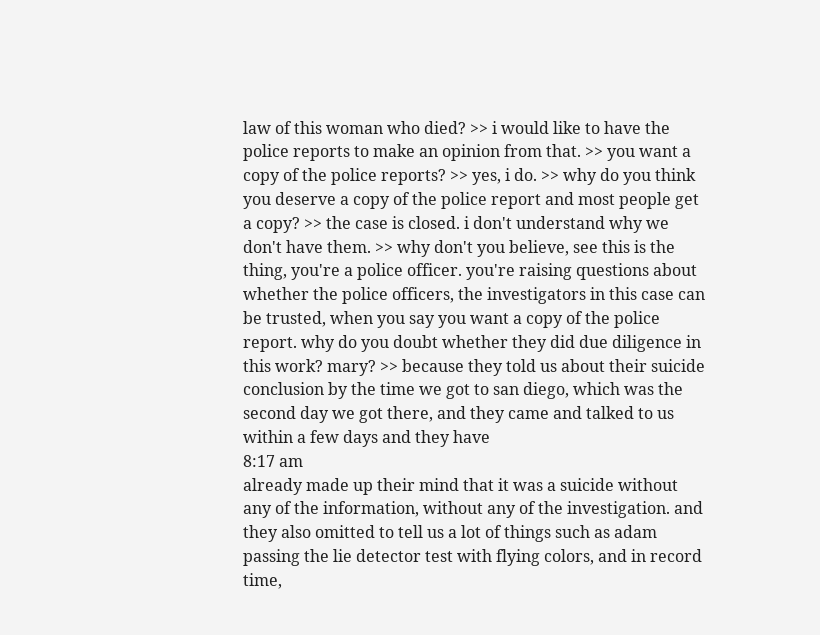law of this woman who died? >> i would like to have the police reports to make an opinion from that. >> you want a copy of the police reports? >> yes, i do. >> why do you think you deserve a copy of the police report and most people get a copy? >> the case is closed. i don't understand why we don't have them. >> why don't you believe, see this is the thing, you're a police officer. you're raising questions about whether the police officers, the investigators in this case can be trusted, when you say you want a copy of the police report. why do you doubt whether they did due diligence in this work? mary? >> because they told us about their suicide conclusion by the time we got to san diego, which was the second day we got there, and they came and talked to us within a few days and they have
8:17 am
already made up their mind that it was a suicide without any of the information, without any of the investigation. and they also omitted to tell us a lot of things such as adam passing the lie detector test with flying colors, and in record time,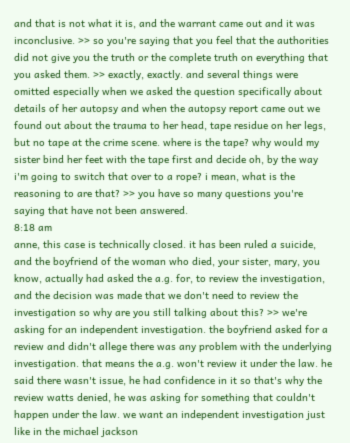and that is not what it is, and the warrant came out and it was inconclusive. >> so you're saying that you feel that the authorities did not give you the truth or the complete truth on everything that you asked them. >> exactly, exactly. and several things were omitted especially when we asked the question specifically about details of her autopsy and when the autopsy report came out we found out about the trauma to her head, tape residue on her legs, but no tape at the crime scene. where is the tape? why would my sister bind her feet with the tape first and decide oh, by the way i'm going to switch that over to a rope? i mean, what is the reasoning to are that? >> you have so many questions you're saying that have not been answered.
8:18 am
anne, this case is technically closed. it has been ruled a suicide, and the boyfriend of the woman who died, your sister, mary, you know, actually had asked the a.g. for, to review the investigation, and the decision was made that we don't need to review the investigation so why are you still talking about this? >> we're asking for an independent investigation. the boyfriend asked for a review and didn't allege there was any problem with the underlying investigation. that means the a.g. won't review it under the law. he said there wasn't issue, he had confidence in it so that's why the review watts denied, he was asking for something that couldn't happen under the law. we want an independent investigation just like in the michael jackson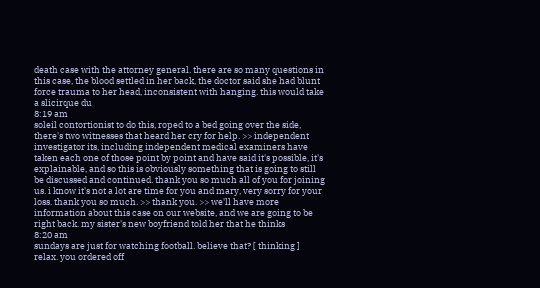death case with the attorney general. there are so many questions in this case, the blood settled in her back, the doctor said she had blunt force trauma to her head, inconsistent with hanging. this would take a slicirque du
8:19 am
soleil contortionist to do this, roped to a bed going over the side, there's two witnesses that heard her cry for help. >> independent investigator its, including independent medical examiners have taken each one of those point by point and have said it's possible, it's explainable, and so this is obviously something that is going to still be discussed and continued. thank you so much all of you for joining us. i know it's not a lot are time for you and mary, very sorry for your loss. thank you so much. >> thank you. >> we'll have more information about this case on our website, and we are going to be right back. my sister's new boyfriend told her that he thinks
8:20 am
sundays are just for watching football. believe that? [ thinking ] relax. you ordered off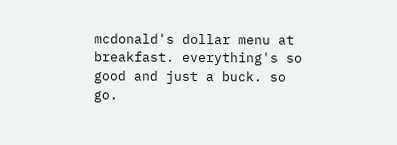mcdonald's dollar menu at breakfast. everything's so good and just a buck. so go.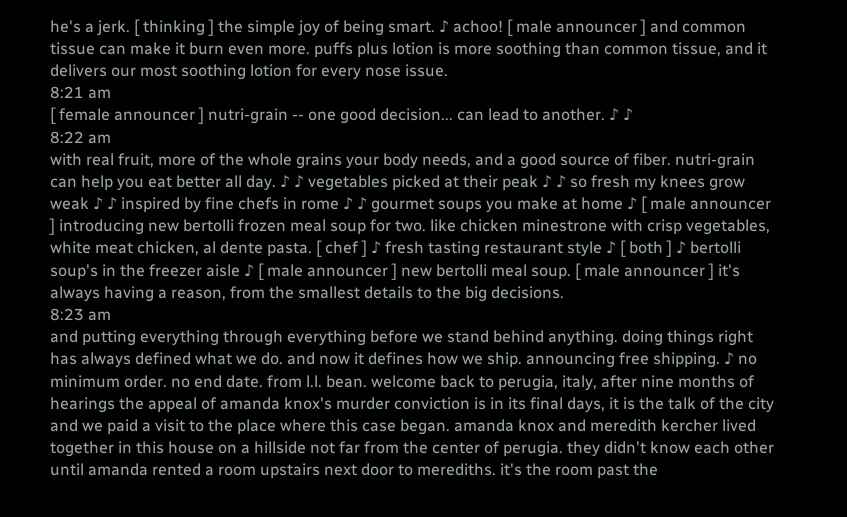he's a jerk. [ thinking ] the simple joy of being smart. ♪ achoo! [ male announcer ] and common tissue can make it burn even more. puffs plus lotion is more soothing than common tissue, and it delivers our most soothing lotion for every nose issue.
8:21 am
[ female announcer ] nutri-grain -- one good decision... can lead to another. ♪ ♪
8:22 am
with real fruit, more of the whole grains your body needs, and a good source of fiber. nutri-grain can help you eat better all day. ♪ ♪ vegetables picked at their peak ♪ ♪ so fresh my knees grow weak ♪ ♪ inspired by fine chefs in rome ♪ ♪ gourmet soups you make at home ♪ [ male announcer ] introducing new bertolli frozen meal soup for two. like chicken minestrone with crisp vegetables, white meat chicken, al dente pasta. [ chef ] ♪ fresh tasting restaurant style ♪ [ both ] ♪ bertolli soup's in the freezer aisle ♪ [ male announcer ] new bertolli meal soup. [ male announcer ] it's always having a reason, from the smallest details to the big decisions.
8:23 am
and putting everything through everything before we stand behind anything. doing things right has always defined what we do. and now it defines how we ship. announcing free shipping. ♪ no minimum order. no end date. from l.l. bean. welcome back to perugia, italy, after nine months of hearings the appeal of amanda knox's murder conviction is in its final days, it is the talk of the city and we paid a visit to the place where this case began. amanda knox and meredith kercher lived together in this house on a hillside not far from the center of perugia. they didn't know each other until amanda rented a room upstairs next door to merediths. it's the room past the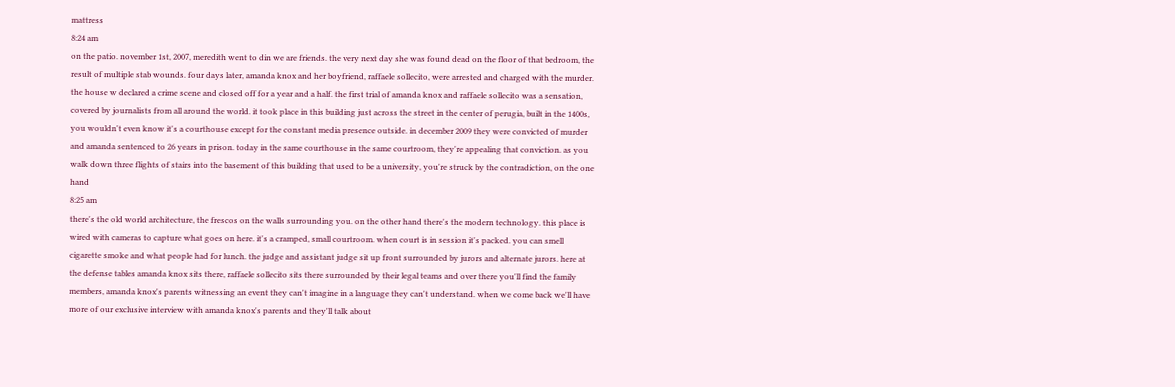mattress
8:24 am
on the patio. november 1st, 2007, meredith went to din we are friends. the very next day she was found dead on the floor of that bedroom, the result of multiple stab wounds. four days later, amanda knox and her boyfriend, raffaele sollecito, were arrested and charged with the murder. the house w declared a crime scene and closed off for a year and a half. the first trial of amanda knox and raffaele sollecito was a sensation, covered by journalists from all around the world. it took place in this building just across the street in the center of perugia, built in the 1400s, you wouldn't even know it's a courthouse except for the constant media presence outside. in december 2009 they were convicted of murder and amanda sentenced to 26 years in prison. today in the same courthouse in the same courtroom, they're appealing that conviction. as you walk down three flights of stairs into the basement of this building that used to be a university, you're struck by the contradiction, on the one hand
8:25 am
there's the old world architecture, the frescos on the walls surrounding you. on the other hand there's the modern technology. this place is wired with cameras to capture what goes on here. it's a cramped, small courtroom. when court is in session it's packed. you can smell cigarette smoke and what people had for lunch. the judge and assistant judge sit up front surrounded by jurors and alternate jurors. here at the defense tables amanda knox sits there, raffaele sollecito sits there surrounded by their legal teams and over there you'll find the family members, amanda knox's parents witnessing an event they can't imagine in a language they can't understand. when we come back we'll have more of our exclusive interview with amanda knox's parents and they'll talk about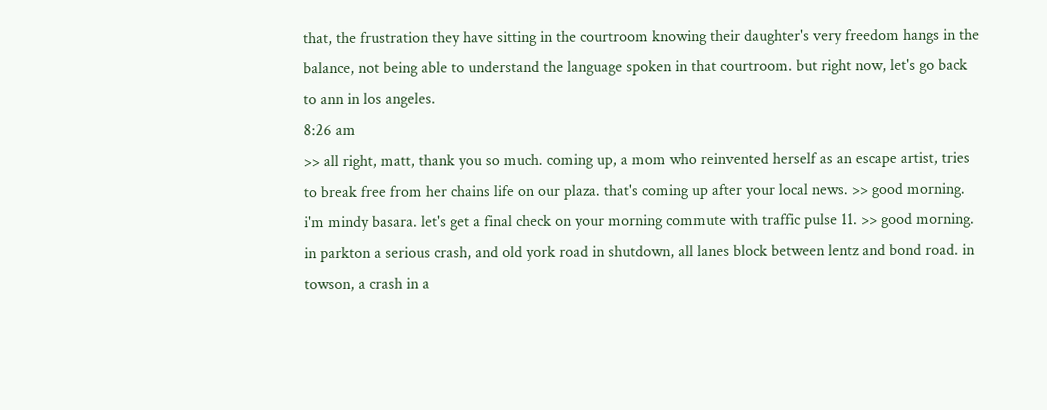that, the frustration they have sitting in the courtroom knowing their daughter's very freedom hangs in the balance, not being able to understand the language spoken in that courtroom. but right now, let's go back to ann in los angeles.
8:26 am
>> all right, matt, thank you so much. coming up, a mom who reinvented herself as an escape artist, tries to break free from her chains life on our plaza. that's coming up after your local news. >> good morning. i'm mindy basara. let's get a final check on your morning commute with traffic pulse 11. >> good morning. in parkton a serious crash, and old york road in shutdown, all lanes block between lentz and bond road. in towson, a crash in a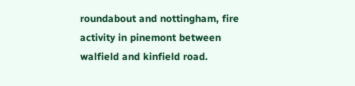roundabout and nottingham, fire activity in pinemont between walfield and kinfield road.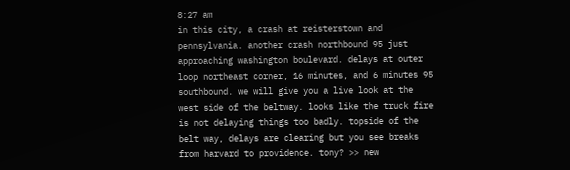8:27 am
in this city, a crash at reisterstown and pennsylvania. another crash northbound 95 just approaching washington boulevard. delays at outer loop northeast corner, 16 minutes, and 6 minutes 95 southbound. we will give you a live look at the west side of the beltway. looks like the truck fire is not delaying things too badly. topside of the belt way, delays are clearing but you see breaks from harvard to providence. tony? >> new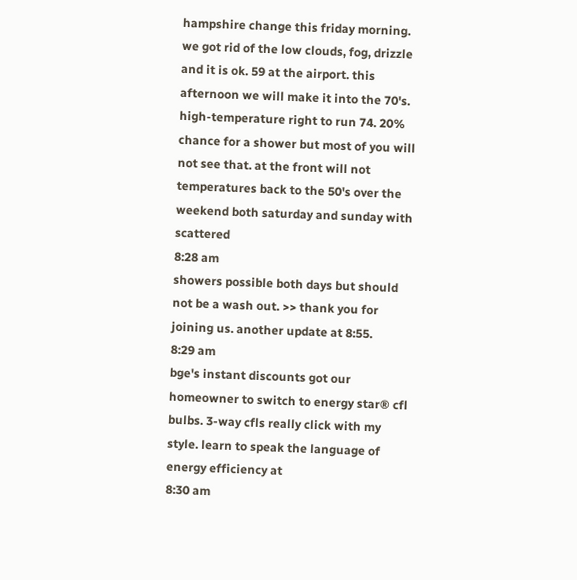hampshire change this friday morning. we got rid of the low clouds, fog, drizzle and it is ok. 59 at the airport. this afternoon we will make it into the 70's. high-temperature right to run 74. 20% chance for a shower but most of you will not see that. at the front will not temperatures back to the 50's over the weekend both saturday and sunday with scattered
8:28 am
showers possible both days but should not be a wash out. >> thank you for joining us. another update at 8:55.
8:29 am
bge's instant discounts got our homeowner to switch to energy star® cfl bulbs. 3-way cfls really click with my style. learn to speak the language of energy efficiency at
8:30 am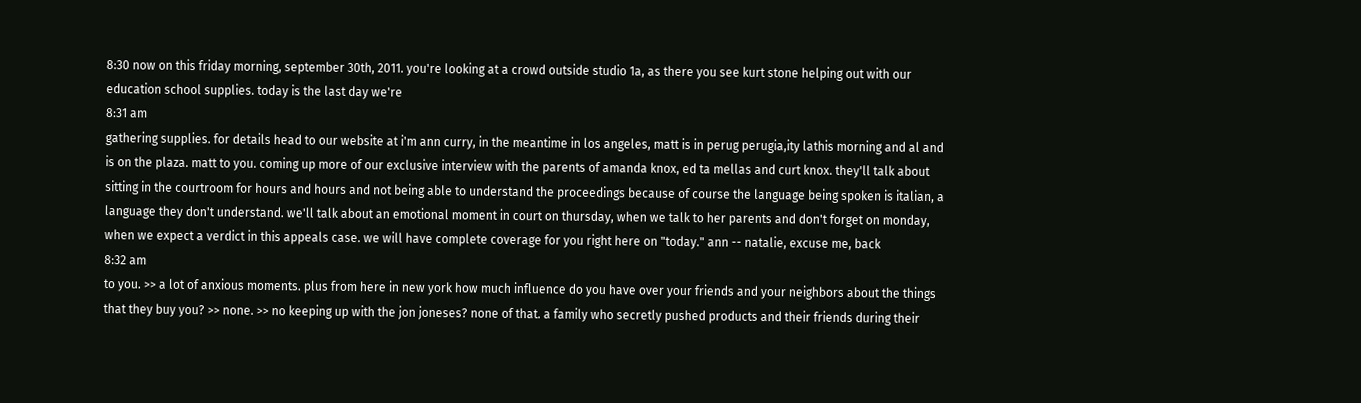8:30 now on this friday morning, september 30th, 2011. you're looking at a crowd outside studio 1a, as there you see kurt stone helping out with our education school supplies. today is the last day we're
8:31 am
gathering supplies. for details head to our website at i'm ann curry, in the meantime in los angeles, matt is in perug perugia,ity lathis morning and al and is on the plaza. matt to you. coming up more of our exclusive interview with the parents of amanda knox, ed ta mellas and curt knox. they'll talk about sitting in the courtroom for hours and hours and not being able to understand the proceedings because of course the language being spoken is italian, a language they don't understand. we'll talk about an emotional moment in court on thursday, when we talk to her parents and don't forget on monday, when we expect a verdict in this appeals case. we will have complete coverage for you right here on "today." ann -- natalie, excuse me, back
8:32 am
to you. >> a lot of anxious moments. plus from here in new york how much influence do you have over your friends and your neighbors about the things that they buy you? >> none. >> no keeping up with the jon joneses? none of that. a family who secretly pushed products and their friends during their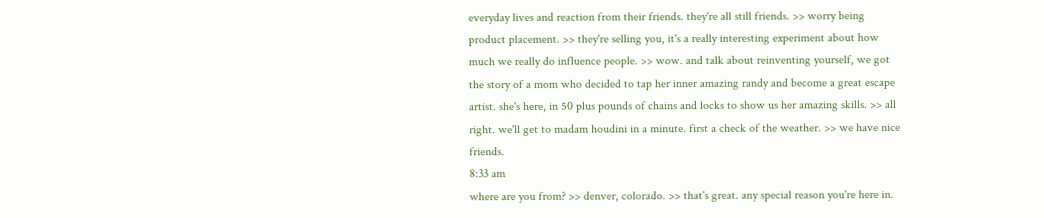everyday lives and reaction from their friends. they're all still friends. >> worry being product placement. >> they're selling you, it's a really interesting experiment about how much we really do influence people. >> wow. and talk about reinventing yourself, we got the story of a mom who decided to tap her inner amazing randy and become a great escape artist. she's here, in 50 plus pounds of chains and locks to show us her amazing skills. >> all right. we'll get to madam houdini in a minute. first a check of the weather. >> we have nice friends.
8:33 am
where are you from? >> denver, colorado. >> that's great. any special reason you're here in.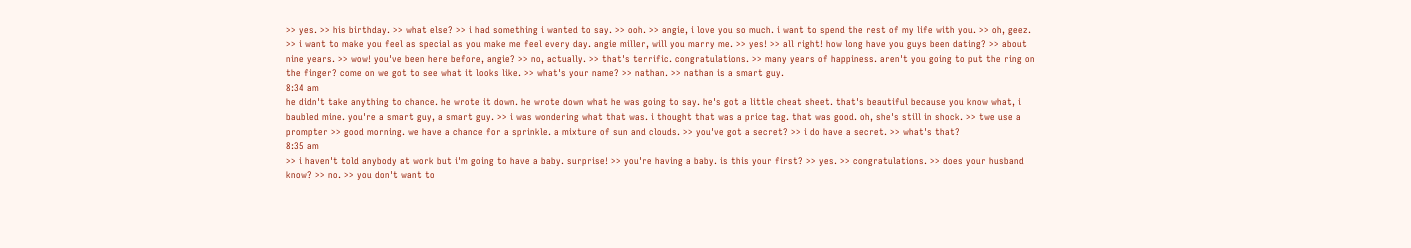>> yes. >> his birthday. >> what else? >> i had something i wanted to say. >> ooh. >> angie, i love you so much. i want to spend the rest of my life with you. >> oh, geez. >> i want to make you feel as special as you make me feel every day. angie miller, will you marry me. >> yes! >> all right! how long have you guys been dating? >> about nine years. >> wow! you've been here before, angie? >> no, actually. >> that's terrific. congratulations. >> many years of happiness. aren't you going to put the ring on the finger? come on we got to see what it looks like. >> what's your name? >> nathan. >> nathan is a smart guy.
8:34 am
he didn't take anything to chance. he wrote it down. he wrote down what he was going to say. he's got a little cheat sheet. that's beautiful because you know what, i baubled mine. you're a smart guy, a smart guy. >> i was wondering what that was. i thought that was a price tag. that was good. oh, she's still in shock. >> twe use a prompter >> good morning. we have a chance for a sprinkle. a mixture of sun and clouds. >> you've got a secret? >> i do have a secret. >> what's that?
8:35 am
>> i haven't told anybody at work but i'm going to have a baby. surprise! >> you're having a baby. is this your first? >> yes. >> congratulations. >> does your husband know? >> no. >> you don't want to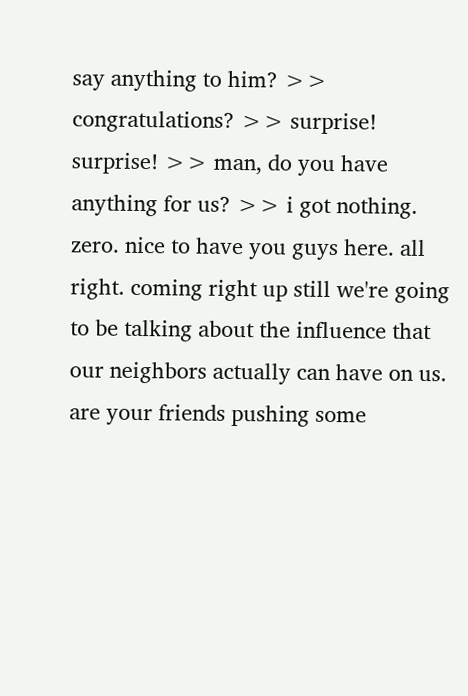say anything to him? >> congratulations? >> surprise! surprise! >> man, do you have anything for us? >> i got nothing. zero. nice to have you guys here. all right. coming right up still we're going to be talking about the influence that our neighbors actually can have on us. are your friends pushing some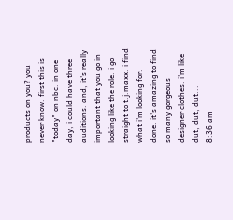products on you? you never know. first this is "today" on nbc. in one day, i could have three auditions. and, it's really important that you go in looking like the role. i go straight to t.j.maxx. i find what i'm looking for. done. it's amazing to find so many gorgeous designer clothes. i'm like dut, dut, dut...
8:36 am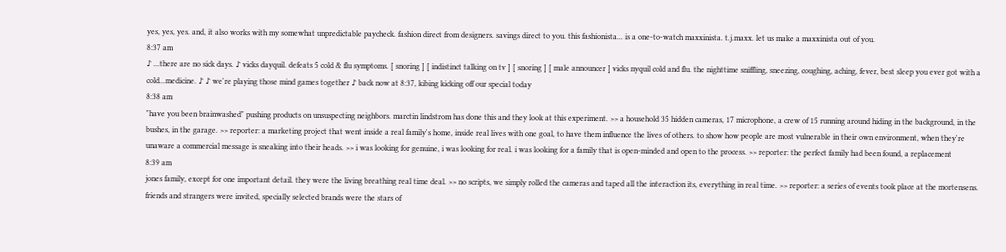yes, yes, yes. and, it also works with my somewhat unpredictable paycheck. fashion direct from designers. savings direct to you. this fashionista... is a one-to-watch maxxinista. t.j.maxx. let us make a maxxinista out of you.
8:37 am
♪ ...there are no sick days. ♪ vicks dayquil. defeats 5 cold & flu symptoms. [ snoring ] [ indistinct talking on tv ] [ snoring ] [ male announcer ] vicks nyquil cold and flu. the nighttime sniffling, sneezing, coughing, aching, fever, best sleep you ever got with a cold...medicine. ♪ ♪ we're playing those mind games together ♪ back now at 8:37, kibing kicking off our special today
8:38 am
"have you been brainwashed" pushing products on unsuspecting neighbors. marctin lindstrom has done this and they look at this experiment. >> a household 35 hidden cameras, 17 microphone, a crew of 15 running around hiding in the background, in the bushes, in the garage. >> reporter: a marketing project that went inside a real family's home, inside real lives with one goal, to have them influence the lives of others. to show how people are most vulnerable in their own environment, when they're unaware a commercial message is sneaking into their heads. >> i was looking for genuine, i was looking for real. i was looking for a family that is open-minded and open to the process. >> reporter: the perfect family had been found, a replacement
8:39 am
jones family, except for one important detail. they were the living breathing real time deal. >> no scripts, we simply rolled the cameras and taped all the interaction its, everything in real time. >> reporter: a series of events took place at the mortensens. friends and strangers were invited, specially selected brands were the stars of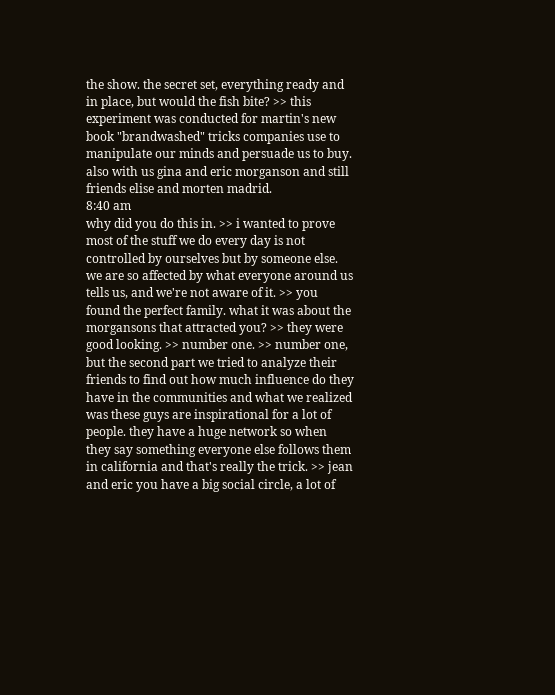the show. the secret set, everything ready and in place, but would the fish bite? >> this experiment was conducted for martin's new book "brandwashed" tricks companies use to manipulate our minds and persuade us to buy. also with us gina and eric morganson and still friends elise and morten madrid.
8:40 am
why did you do this in. >> i wanted to prove most of the stuff we do every day is not controlled by ourselves but by someone else. we are so affected by what everyone around us tells us, and we're not aware of it. >> you found the perfect family. what it was about the morgansons that attracted you? >> they were good looking. >> number one. >> number one, but the second part we tried to analyze their friends to find out how much influence do they have in the communities and what we realized was these guys are inspirational for a lot of people. they have a huge network so when they say something everyone else follows them in california and that's really the trick. >> jean and eric you have a big social circle, a lot of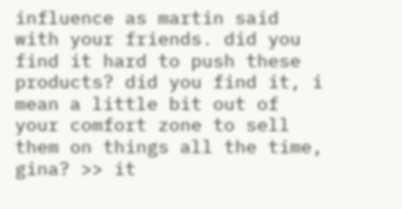influence as martin said with your friends. did you find it hard to push these products? did you find it, i mean a little bit out of your comfort zone to sell them on things all the time, gina? >> it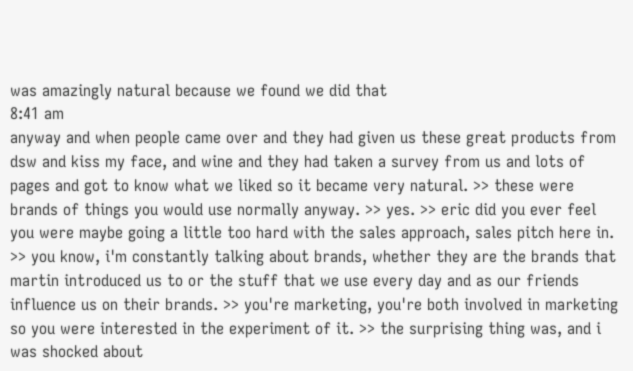was amazingly natural because we found we did that
8:41 am
anyway and when people came over and they had given us these great products from dsw and kiss my face, and wine and they had taken a survey from us and lots of pages and got to know what we liked so it became very natural. >> these were brands of things you would use normally anyway. >> yes. >> eric did you ever feel you were maybe going a little too hard with the sales approach, sales pitch here in. >> you know, i'm constantly talking about brands, whether they are the brands that martin introduced us to or the stuff that we use every day and as our friends influence us on their brands. >> you're marketing, you're both involved in marketing so you were interested in the experiment of it. >> the surprising thing was, and i was shocked about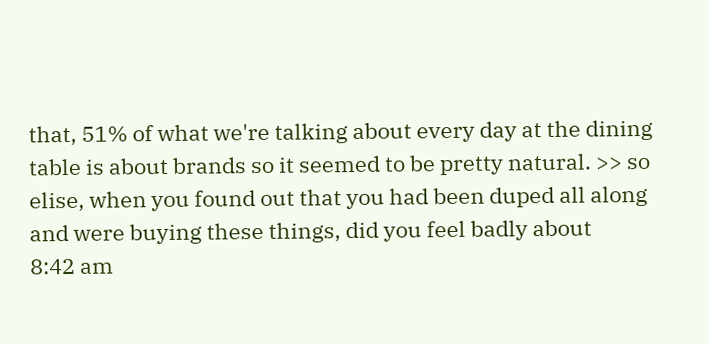that, 51% of what we're talking about every day at the dining table is about brands so it seemed to be pretty natural. >> so elise, when you found out that you had been duped all along and were buying these things, did you feel badly about
8:42 am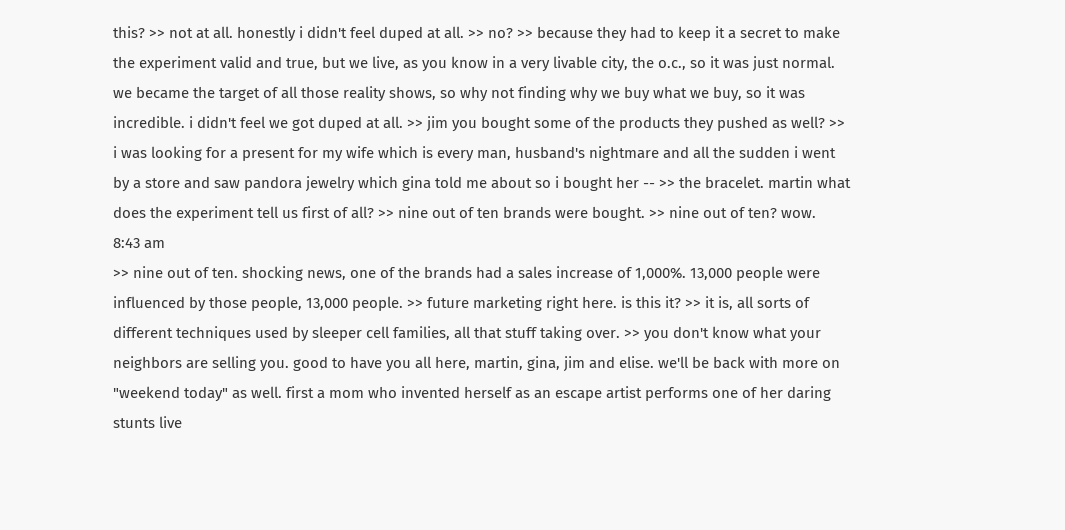this? >> not at all. honestly i didn't feel duped at all. >> no? >> because they had to keep it a secret to make the experiment valid and true, but we live, as you know in a very livable city, the o.c., so it was just normal. we became the target of all those reality shows, so why not finding why we buy what we buy, so it was incredible. i didn't feel we got duped at all. >> jim you bought some of the products they pushed as well? >> i was looking for a present for my wife which is every man, husband's nightmare and all the sudden i went by a store and saw pandora jewelry which gina told me about so i bought her -- >> the bracelet. martin what does the experiment tell us first of all? >> nine out of ten brands were bought. >> nine out of ten? wow.
8:43 am
>> nine out of ten. shocking news, one of the brands had a sales increase of 1,000%. 13,000 people were influenced by those people, 13,000 people. >> future marketing right here. is this it? >> it is, all sorts of different techniques used by sleeper cell families, all that stuff taking over. >> you don't know what your neighbors are selling you. good to have you all here, martin, gina, jim and elise. we'll be back with more on "weekend today" as well. first a mom who invented herself as an escape artist performs one of her daring stunts live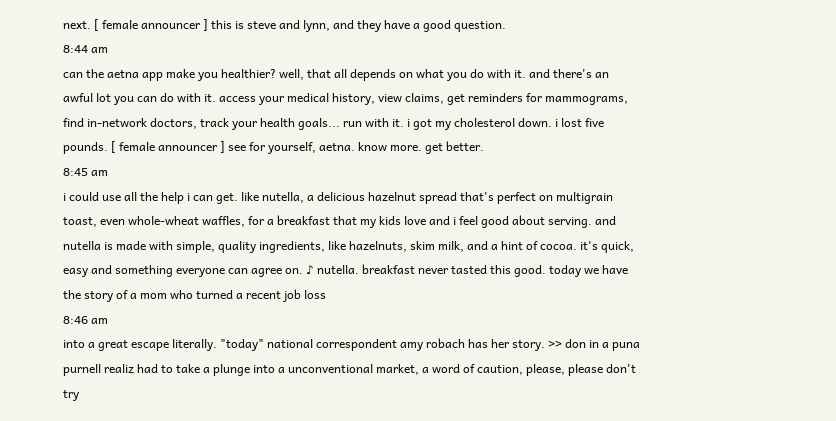next. [ female announcer ] this is steve and lynn, and they have a good question.
8:44 am
can the aetna app make you healthier? well, that all depends on what you do with it. and there's an awful lot you can do with it. access your medical history, view claims, get reminders for mammograms, find in-network doctors, track your health goals... run with it. i got my cholesterol down. i lost five pounds. [ female announcer ] see for yourself, aetna. know more. get better.
8:45 am
i could use all the help i can get. like nutella, a delicious hazelnut spread that's perfect on multigrain toast, even whole-wheat waffles, for a breakfast that my kids love and i feel good about serving. and nutella is made with simple, quality ingredients, like hazelnuts, skim milk, and a hint of cocoa. it's quick, easy and something everyone can agree on. ♪ nutella. breakfast never tasted this good. today we have the story of a mom who turned a recent job loss
8:46 am
into a great escape literally. "today" national correspondent amy robach has her story. >> don in a puna purnell realiz had to take a plunge into a unconventional market, a word of caution, please, please don't try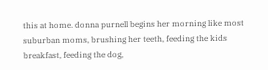this at home. donna purnell begins her morning like most suburban moms, brushing her teeth, feeding the kids breakfast, feeding the dog,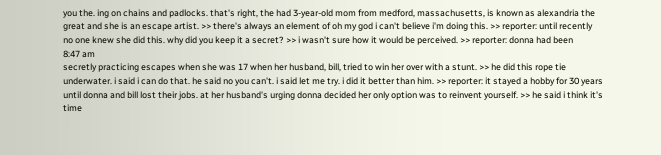you the. ing on chains and padlocks. that's right, the had 3-year-old mom from medford, massachusetts, is known as alexandria the great and she is an escape artist. >> there's always an element of oh my god i can't believe i'm doing this. >> reporter: until recently no one knew she did this. why did you keep it a secret? >> i wasn't sure how it would be perceived. >> reporter: donna had been
8:47 am
secretly practicing escapes when she was 17 when her husband, bill, tried to win her over with a stunt. >> he did this rope tie underwater. i said i can do that. he said no you can't. i said let me try. i did it better than him. >> reporter: it stayed a hobby for 30 years until donna and bill lost their jobs. at her husband's urging donna decided her only option was to reinvent yourself. >> he said i think it's time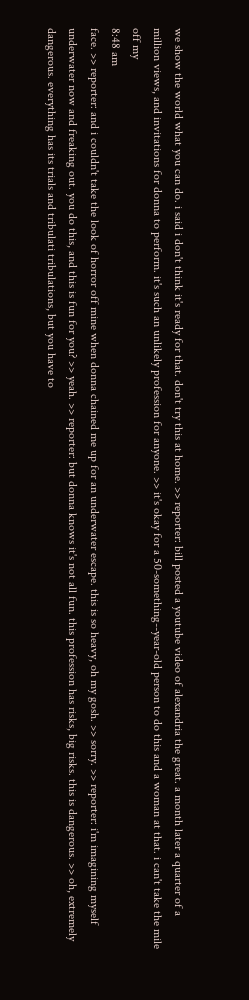we show the world what you can do. i said i don't think it's ready for that. don't try this at home. >> reporter: bill posted a youtube video of alexandria the great. a month later a quarter of a million views, and invitations for donna to perform. it's such an unlikely profession for anyone. >> it's okay for a 50-something--year-old person to do this and a woman at that. i can't take the mile off my
8:48 am
face. >> reporter: and i couldn't take the look of horror off mine when donna chained me up for an underwater escape. this is so heavy, oh my gosh. >> sorry. >> reporter: i'm imagining myself underwater now and freaking out. you do this, and this is fun for you? >> yeah. >> reporter: but donna knows it's not all fun. this profession has risks, big risks. this is dangerous. >> oh, extremely dangerous. everything has its trials and tribulati tribulations, but you have to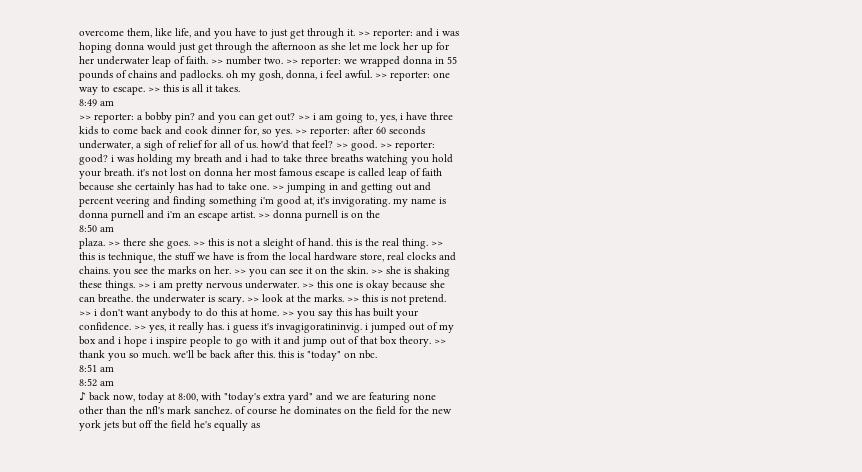overcome them, like life, and you have to just get through it. >> reporter: and i was hoping donna would just get through the afternoon as she let me lock her up for her underwater leap of faith. >> number two. >> reporter: we wrapped donna in 55 pounds of chains and padlocks. oh my gosh, donna, i feel awful. >> reporter: one way to escape. >> this is all it takes.
8:49 am
>> reporter: a bobby pin? and you can get out? >> i am going to, yes, i have three kids to come back and cook dinner for, so yes. >> reporter: after 60 seconds underwater, a sigh of relief for all of us. how'd that feel? >> good. >> reporter: good? i was holding my breath and i had to take three breaths watching you hold your breath. it's not lost on donna her most famous escape is called leap of faith because she certainly has had to take one. >> jumping in and getting out and percent veering and finding something i'm good at, it's invigorating. my name is donna purnell and i'm an escape artist. >> donna purnell is on the
8:50 am
plaza. >> there she goes. >> this is not a sleight of hand. this is the real thing. >> this is technique, the stuff we have is from the local hardware store, real clocks and chains. you see the marks on her. >> you can see it on the skin. >> she is shaking these things. >> i am pretty nervous underwater. >> this one is okay because she can breathe. the underwater is scary. >> look at the marks. >> this is not pretend. >> i don't want anybody to do this at home. >> you say this has built your confidence. >> yes, it really has. i guess it's invagigoratininvig. i jumped out of my box and i hope i inspire people to go with it and jump out of that box theory. >> thank you so much. we'll be back after this. this is "today" on nbc.
8:51 am
8:52 am
♪ back now, today at 8:00, with "today's extra yard" and we are featuring none other than the nfl's mark sanchez. of course he dominates on the field for the new york jets but off the field he's equally as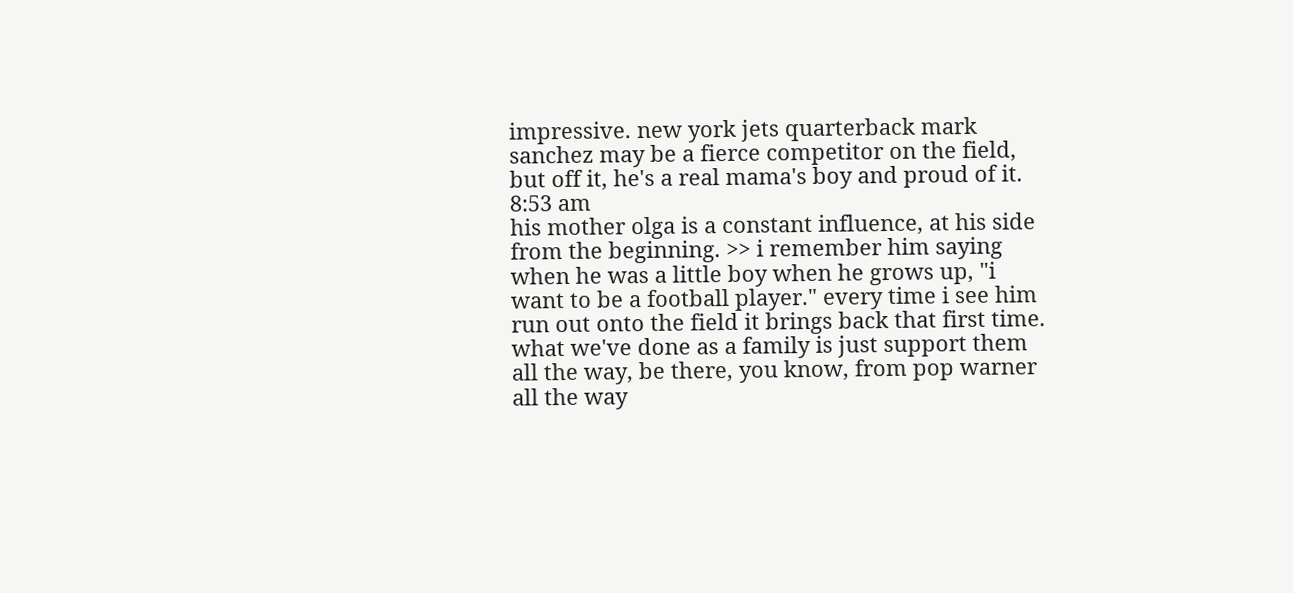impressive. new york jets quarterback mark sanchez may be a fierce competitor on the field, but off it, he's a real mama's boy and proud of it.
8:53 am
his mother olga is a constant influence, at his side from the beginning. >> i remember him saying when he was a little boy when he grows up, "i want to be a football player." every time i see him run out onto the field it brings back that first time. what we've done as a family is just support them all the way, be there, you know, from pop warner all the way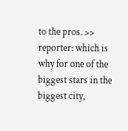to the pros. >> reporter: which is why for one of the biggest stars in the biggest city,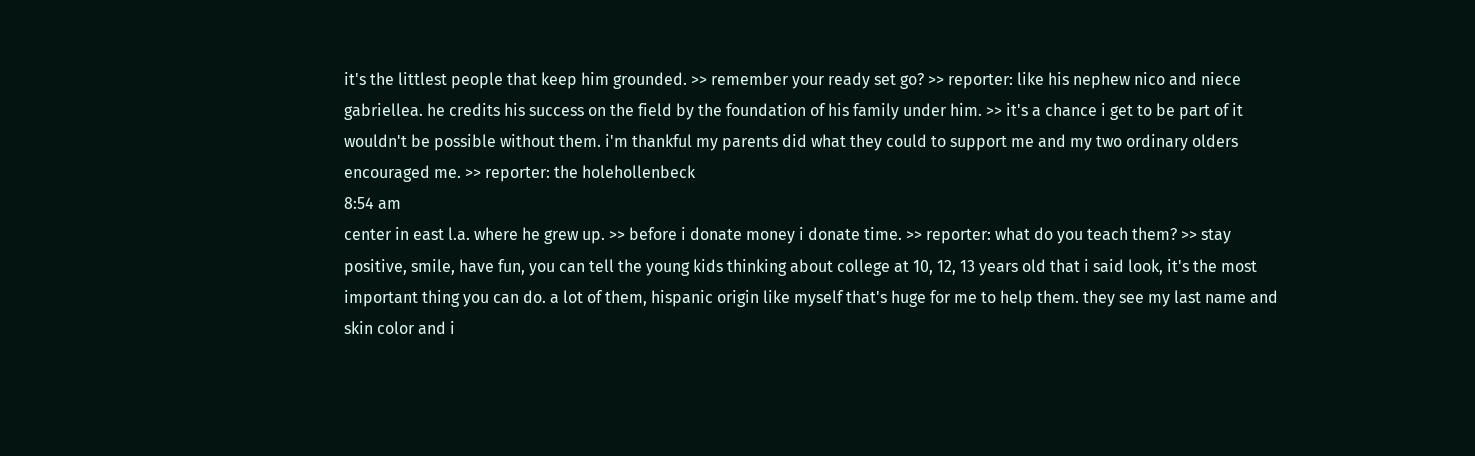it's the littlest people that keep him grounded. >> remember your ready set go? >> reporter: like his nephew nico and niece gabriellea. he credits his success on the field by the foundation of his family under him. >> it's a chance i get to be part of it wouldn't be possible without them. i'm thankful my parents did what they could to support me and my two ordinary olders encouraged me. >> reporter: the holehollenbeck
8:54 am
center in east l.a. where he grew up. >> before i donate money i donate time. >> reporter: what do you teach them? >> stay positive, smile, have fun, you can tell the young kids thinking about college at 10, 12, 13 years old that i said look, it's the most important thing you can do. a lot of them, hispanic origin like myself that's huge for me to help them. they see my last name and skin color and i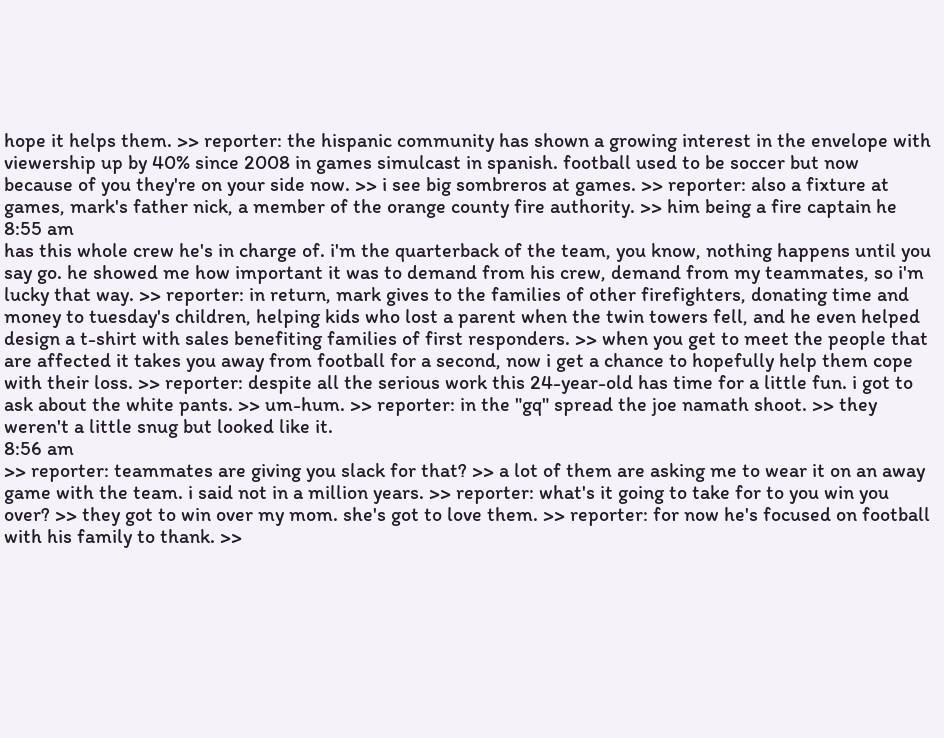hope it helps them. >> reporter: the hispanic community has shown a growing interest in the envelope with viewership up by 40% since 2008 in games simulcast in spanish. football used to be soccer but now because of you they're on your side now. >> i see big sombreros at games. >> reporter: also a fixture at games, mark's father nick, a member of the orange county fire authority. >> him being a fire captain he
8:55 am
has this whole crew he's in charge of. i'm the quarterback of the team, you know, nothing happens until you say go. he showed me how important it was to demand from his crew, demand from my teammates, so i'm lucky that way. >> reporter: in return, mark gives to the families of other firefighters, donating time and money to tuesday's children, helping kids who lost a parent when the twin towers fell, and he even helped design a t-shirt with sales benefiting families of first responders. >> when you get to meet the people that are affected it takes you away from football for a second, now i get a chance to hopefully help them cope with their loss. >> reporter: despite all the serious work this 24-year-old has time for a little fun. i got to ask about the white pants. >> um-hum. >> reporter: in the "gq" spread the joe namath shoot. >> they weren't a little snug but looked like it.
8:56 am
>> reporter: teammates are giving you slack for that? >> a lot of them are asking me to wear it on an away game with the team. i said not in a million years. >> reporter: what's it going to take for to you win you over? >> they got to win over my mom. she's got to love them. >> reporter: for now he's focused on football with his family to thank. >>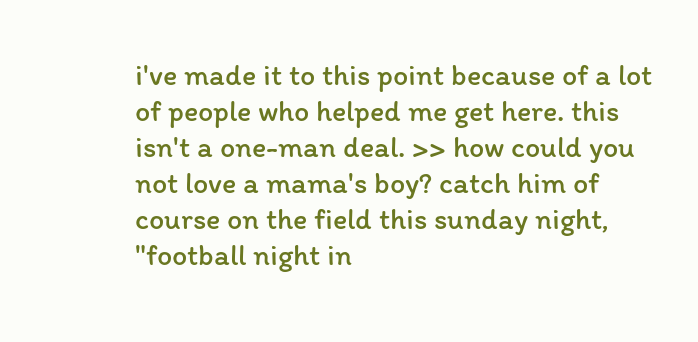i've made it to this point because of a lot of people who helped me get here. this isn't a one-man deal. >> how could you not love a mama's boy? catch him of course on the field this sunday night, "football night in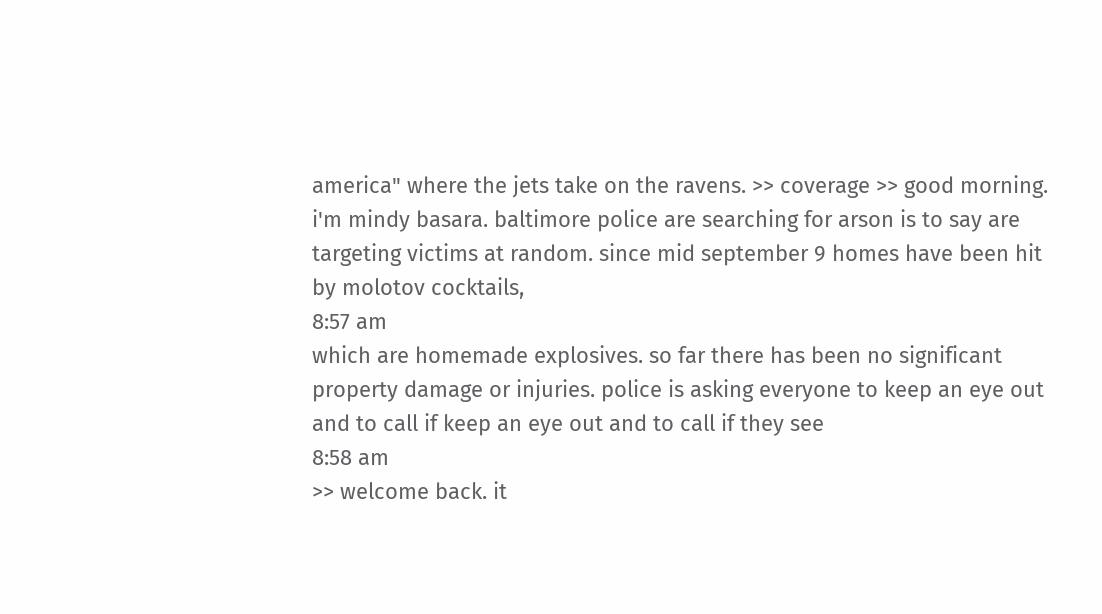america" where the jets take on the ravens. >> coverage >> good morning. i'm mindy basara. baltimore police are searching for arson is to say are targeting victims at random. since mid september 9 homes have been hit by molotov cocktails,
8:57 am
which are homemade explosives. so far there has been no significant property damage or injuries. police is asking everyone to keep an eye out and to call if keep an eye out and to call if they see
8:58 am
>> welcome back. it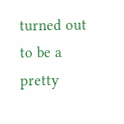turned out to be a pretty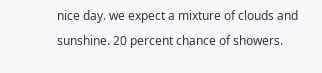nice day. we expect a mixture of clouds and sunshine. 20 percent chance of showers.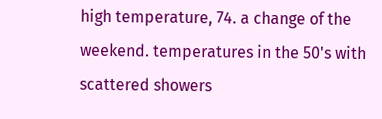high temperature, 74. a change of the weekend. temperatures in the 50's with scattered showers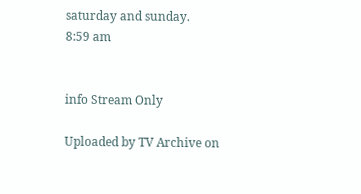saturday and sunday.
8:59 am


info Stream Only

Uploaded by TV Archive on